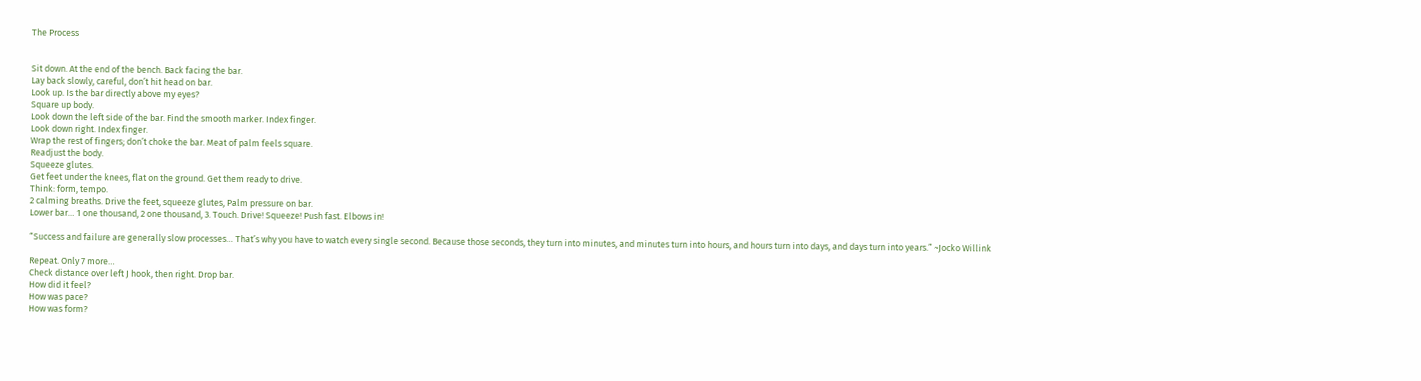The Process


Sit down. At the end of the bench. Back facing the bar.
Lay back slowly, careful, don’t hit head on bar.
Look up. Is the bar directly above my eyes?
Square up body.
Look down the left side of the bar. Find the smooth marker. Index finger.
Look down right. Index finger.
Wrap the rest of fingers; don’t choke the bar. Meat of palm feels square.
Readjust the body.
Squeeze glutes.
Get feet under the knees, flat on the ground. Get them ready to drive.
Think: form, tempo.
2 calming breaths. Drive the feet, squeeze glutes, Palm pressure on bar.
Lower bar… 1 one thousand, 2 one thousand, 3. Touch. Drive! Squeeze! Push fast. Elbows in!

“Success and failure are generally slow processes… That’s why you have to watch every single second. Because those seconds, they turn into minutes, and minutes turn into hours, and hours turn into days, and days turn into years.” ~Jocko Willink

Repeat. Only 7 more…
Check distance over left J hook, then right. Drop bar.
How did it feel?
How was pace?
How was form?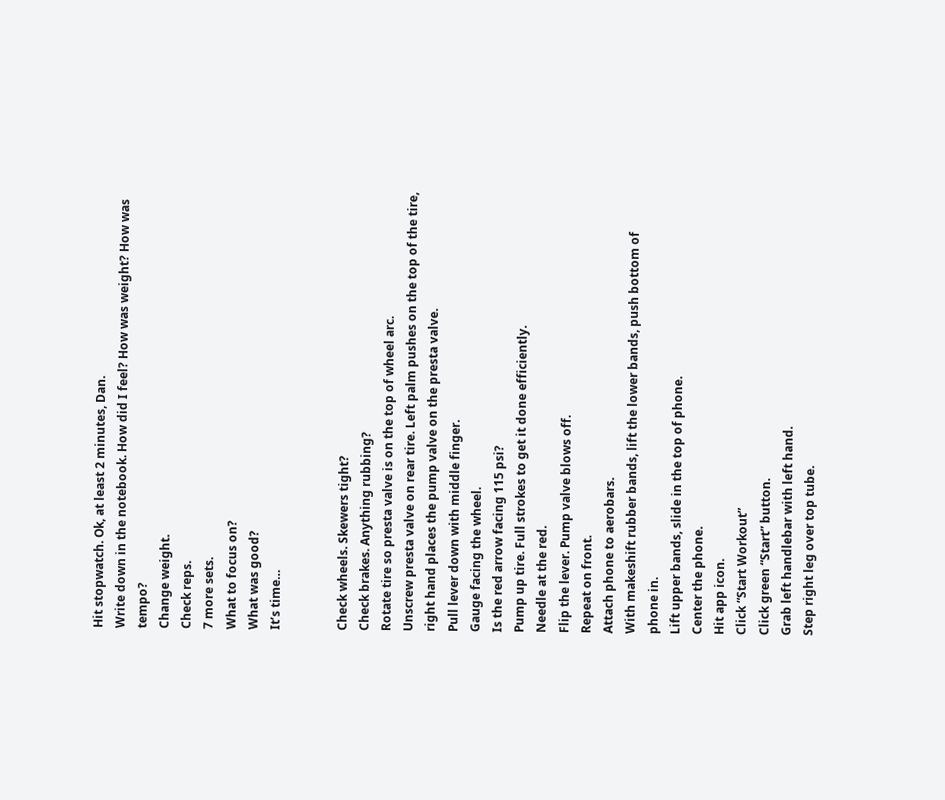Hit stopwatch. Ok, at least 2 minutes, Dan.
Write down in the notebook. How did I feel? How was weight? How was tempo?
Change weight.
Check reps.
7 more sets.
What to focus on?
What was good?
It’s time…


Check wheels. Skewers tight?
Check brakes. Anything rubbing?
Rotate tire so presta valve is on the top of wheel arc.
Unscrew presta valve on rear tire. Left palm pushes on the top of the tire, right hand places the pump valve on the presta valve.
Pull lever down with middle finger.
Gauge facing the wheel.
Is the red arrow facing 115 psi?
Pump up tire. Full strokes to get it done efficiently.
Needle at the red.
Flip the lever. Pump valve blows off.
Repeat on front.
Attach phone to aerobars.
With makeshift rubber bands, lift the lower bands, push bottom of phone in.
Lift upper bands, slide in the top of phone.
Center the phone.
Hit app icon.
Click “Start Workout”
Click green “Start” button.
Grab left handlebar with left hand.
Step right leg over top tube.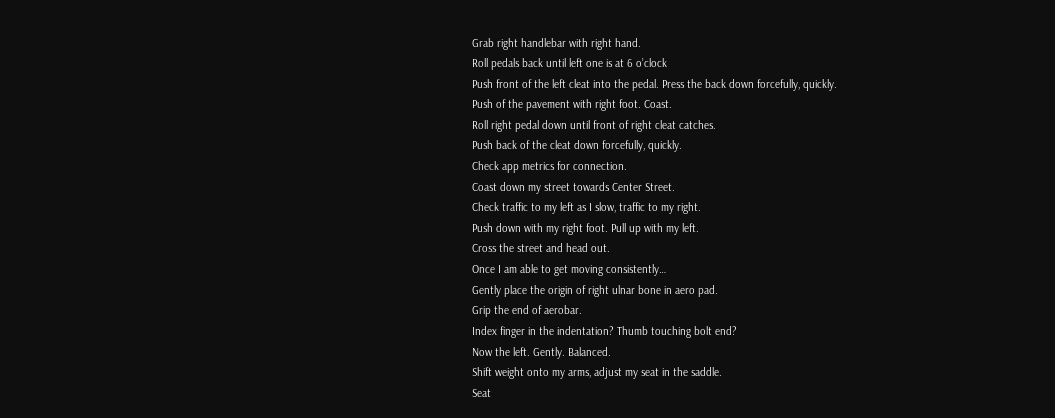Grab right handlebar with right hand.
Roll pedals back until left one is at 6 o’clock
Push front of the left cleat into the pedal. Press the back down forcefully, quickly.
Push of the pavement with right foot. Coast.
Roll right pedal down until front of right cleat catches.
Push back of the cleat down forcefully, quickly.
Check app metrics for connection.
Coast down my street towards Center Street.
Check traffic to my left as I slow, traffic to my right.
Push down with my right foot. Pull up with my left.
Cross the street and head out.
Once I am able to get moving consistently…
Gently place the origin of right ulnar bone in aero pad.
Grip the end of aerobar.
Index finger in the indentation? Thumb touching bolt end?
Now the left. Gently. Balanced.
Shift weight onto my arms, adjust my seat in the saddle.
Seat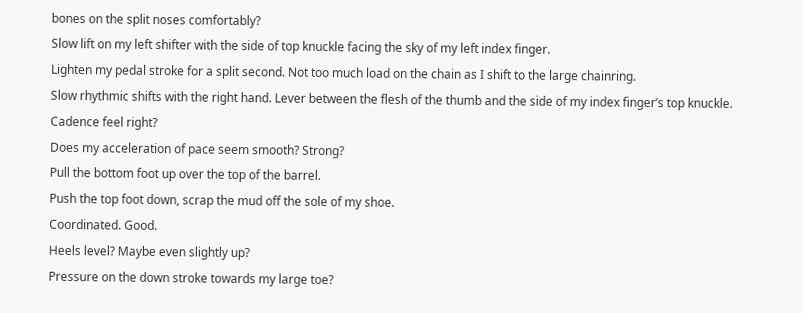bones on the split noses comfortably?
Slow lift on my left shifter with the side of top knuckle facing the sky of my left index finger.
Lighten my pedal stroke for a split second. Not too much load on the chain as I shift to the large chainring.
Slow rhythmic shifts with the right hand. Lever between the flesh of the thumb and the side of my index finger’s top knuckle.
Cadence feel right?
Does my acceleration of pace seem smooth? Strong?
Pull the bottom foot up over the top of the barrel.
Push the top foot down, scrap the mud off the sole of my shoe.
Coordinated. Good.
Heels level? Maybe even slightly up?
Pressure on the down stroke towards my large toe?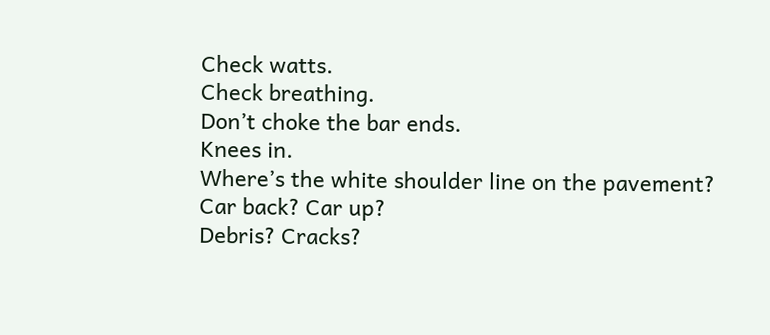Check watts.
Check breathing.
Don’t choke the bar ends.
Knees in.
Where’s the white shoulder line on the pavement?
Car back? Car up?
Debris? Cracks?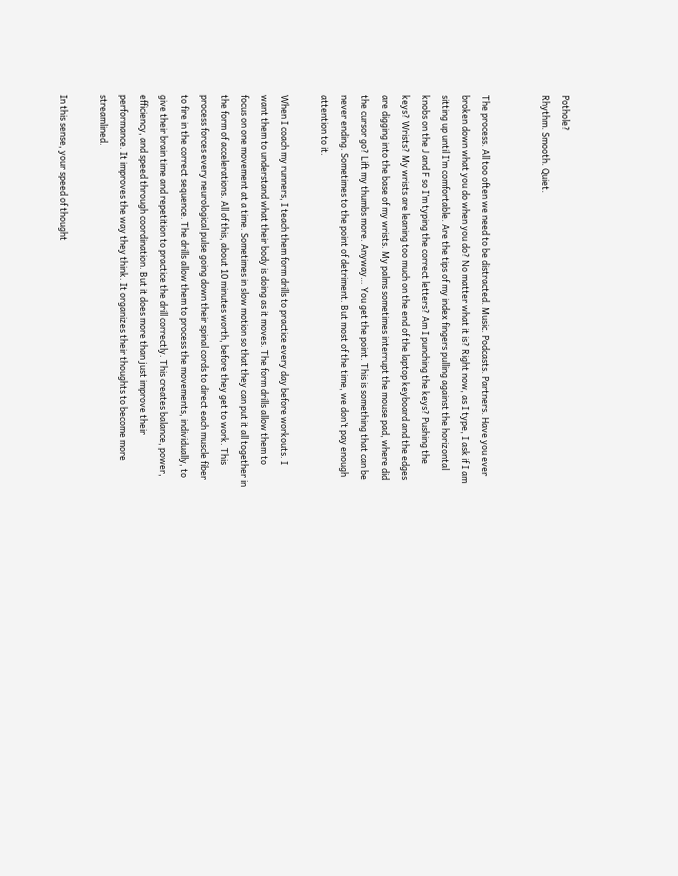Pothole?
Rhythm. Smooth. Quiet.


The process. All too often we need to be distracted. Music. Podcasts. Partners. Have you ever broken down what you do when you do? No matter what it is? Right now, as I type, I ask if I am sitting up until I’m comfortable. Are the tips of my index fingers pulling against the horizontal knobs on the J and F so I’m typing the correct letters? Am I punching the keys? Pushing the keys? Wrists? My wrists are leaning too much on the end of the laptop keyboard and the edges are digging into the base of my wrists. My palms sometimes interrupt the mouse pad, where did the cursor go? Lift my thumbs more. Anyway… You get the point. This is something that can be never ending. Sometimes to the point of detriment. But most of the time, we don’t pay enough attention to it.

When I coach my runners, I teach them form drills to practice every day before workouts. I want them to understand what their body is doing as it moves. The form drills allow them to focus on one movement at a time. Sometimes in slow motion so that they can put it all together in the form of accelerations. All of this, about 10 minutes worth, before they get to work. This process forces every neurological pulse going down their spinal cords to direct each muscle fiber to fire in the correct sequence. The drills allow them to process the movements, individually, to give their brain time and repetition to practice the drill correctly. This creates balance, power, efficiency, and speed through coordination. But it does more than just improve their performance. It improves the way they think. It organizes their thoughts to become more streamlined.

In this sense, your speed of thought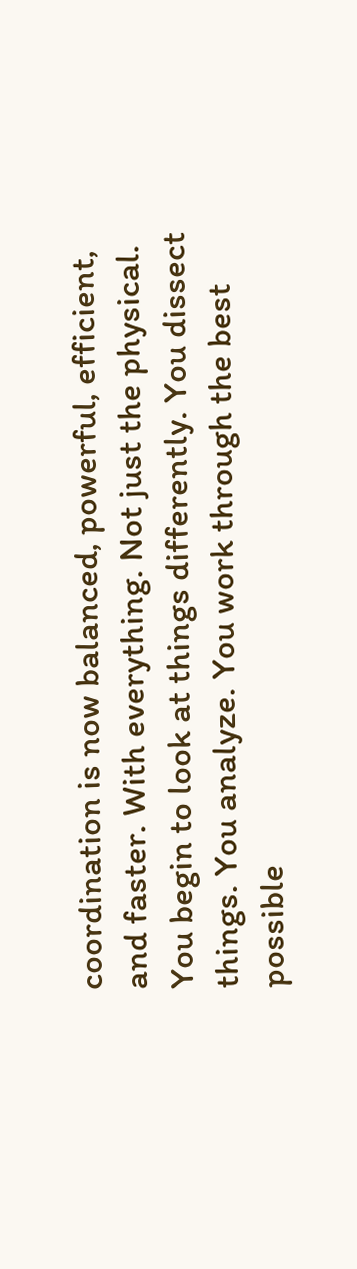coordination is now balanced, powerful, efficient, and faster. With everything. Not just the physical. You begin to look at things differently. You dissect things. You analyze. You work through the best possible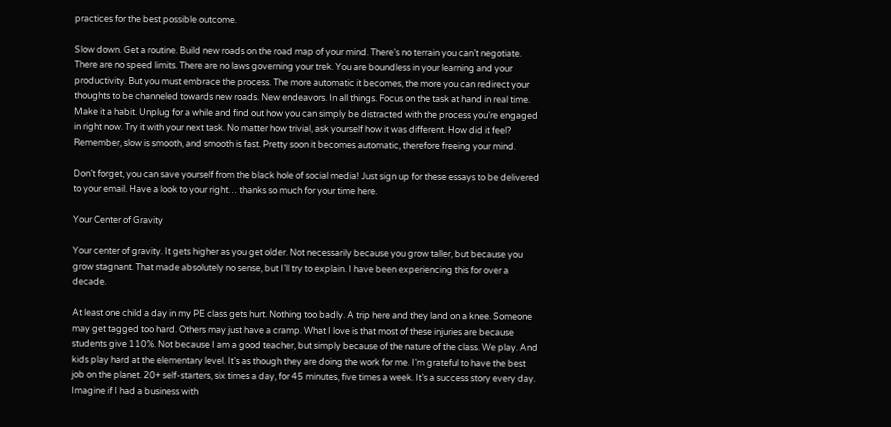practices for the best possible outcome.

Slow down. Get a routine. Build new roads on the road map of your mind. There’s no terrain you can’t negotiate. There are no speed limits. There are no laws governing your trek. You are boundless in your learning and your productivity. But you must embrace the process. The more automatic it becomes, the more you can redirect your thoughts to be channeled towards new roads. New endeavors. In all things. Focus on the task at hand in real time. Make it a habit. Unplug for a while and find out how you can simply be distracted with the process you’re engaged in right now. Try it with your next task. No matter how trivial, ask yourself how it was different. How did it feel? Remember, slow is smooth, and smooth is fast. Pretty soon it becomes automatic, therefore freeing your mind.

Don’t forget, you can save yourself from the black hole of social media! Just sign up for these essays to be delivered to your email. Have a look to your right… thanks so much for your time here.

Your Center of Gravity

Your center of gravity. It gets higher as you get older. Not necessarily because you grow taller, but because you grow stagnant. That made absolutely no sense, but I’ll try to explain. I have been experiencing this for over a decade.

At least one child a day in my PE class gets hurt. Nothing too badly. A trip here and they land on a knee. Someone may get tagged too hard. Others may just have a cramp. What I love is that most of these injuries are because students give 110%. Not because I am a good teacher, but simply because of the nature of the class. We play. And kids play hard at the elementary level. It’s as though they are doing the work for me. I’m grateful to have the best job on the planet. 20+ self-starters, six times a day, for 45 minutes, five times a week. It’s a success story every day. Imagine if I had a business with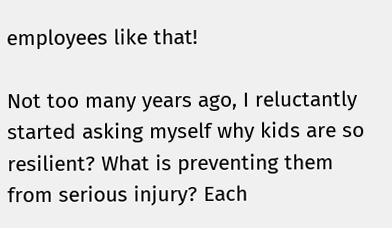employees like that!

Not too many years ago, I reluctantly started asking myself why kids are so resilient? What is preventing them from serious injury? Each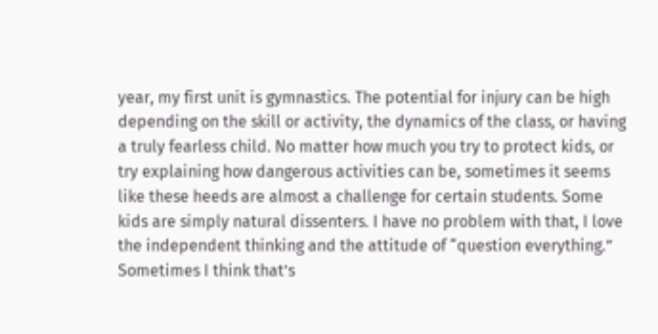year, my first unit is gymnastics. The potential for injury can be high depending on the skill or activity, the dynamics of the class, or having a truly fearless child. No matter how much you try to protect kids, or try explaining how dangerous activities can be, sometimes it seems like these heeds are almost a challenge for certain students. Some kids are simply natural dissenters. I have no problem with that, I love the independent thinking and the attitude of “question everything.” Sometimes I think that’s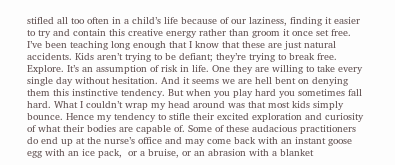stifled all too often in a child’s life because of our laziness, finding it easier to try and contain this creative energy rather than groom it once set free. I’ve been teaching long enough that I know that these are just natural accidents. Kids aren’t trying to be defiant; they’re trying to break free. Explore. It’s an assumption of risk in life. One they are willing to take every single day without hesitation. And it seems we are hell bent on denying them this instinctive tendency. But when you play hard you sometimes fall hard. What I couldn’t wrap my head around was that most kids simply bounce. Hence my tendency to stifle their excited exploration and curiosity of what their bodies are capable of. Some of these audacious practitioners do end up at the nurse’s office and may come back with an instant goose egg with an ice pack,  or a bruise, or an abrasion with a blanket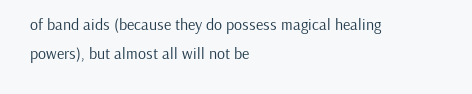of band aids (because they do possess magical healing powers), but almost all will not be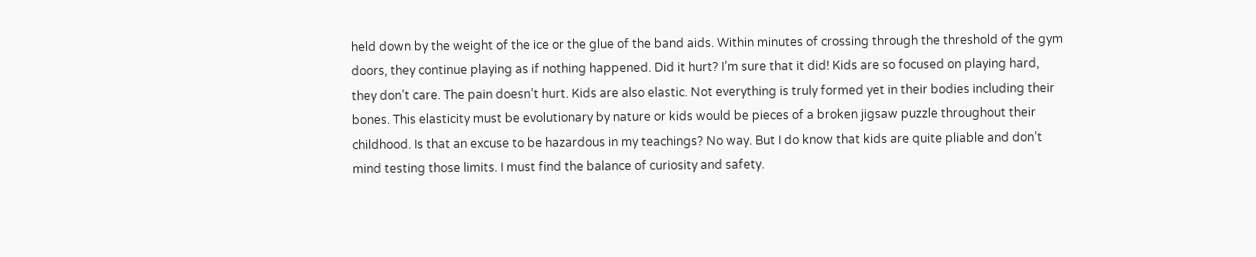held down by the weight of the ice or the glue of the band aids. Within minutes of crossing through the threshold of the gym doors, they continue playing as if nothing happened. Did it hurt? I’m sure that it did! Kids are so focused on playing hard, they don’t care. The pain doesn’t hurt. Kids are also elastic. Not everything is truly formed yet in their bodies including their bones. This elasticity must be evolutionary by nature or kids would be pieces of a broken jigsaw puzzle throughout their childhood. Is that an excuse to be hazardous in my teachings? No way. But I do know that kids are quite pliable and don’t mind testing those limits. I must find the balance of curiosity and safety.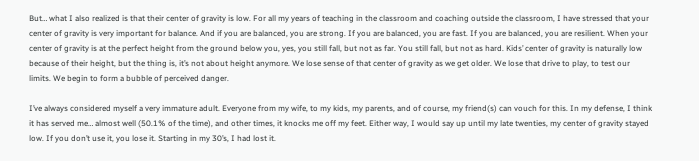But… what I also realized is that their center of gravity is low. For all my years of teaching in the classroom and coaching outside the classroom, I have stressed that your center of gravity is very important for balance. And if you are balanced, you are strong. If you are balanced, you are fast. If you are balanced, you are resilient. When your center of gravity is at the perfect height from the ground below you, yes, you still fall, but not as far. You still fall, but not as hard. Kids’ center of gravity is naturally low because of their height, but the thing is, it’s not about height anymore. We lose sense of that center of gravity as we get older. We lose that drive to play, to test our limits. We begin to form a bubble of perceived danger.

I’ve always considered myself a very immature adult. Everyone from my wife, to my kids, my parents, and of course, my friend(s) can vouch for this. In my defense, I think it has served me… almost well (50.1% of the time), and other times, it knocks me off my feet. Either way, I would say up until my late twenties, my center of gravity stayed low. If you don’t use it, you lose it. Starting in my 30’s, I had lost it.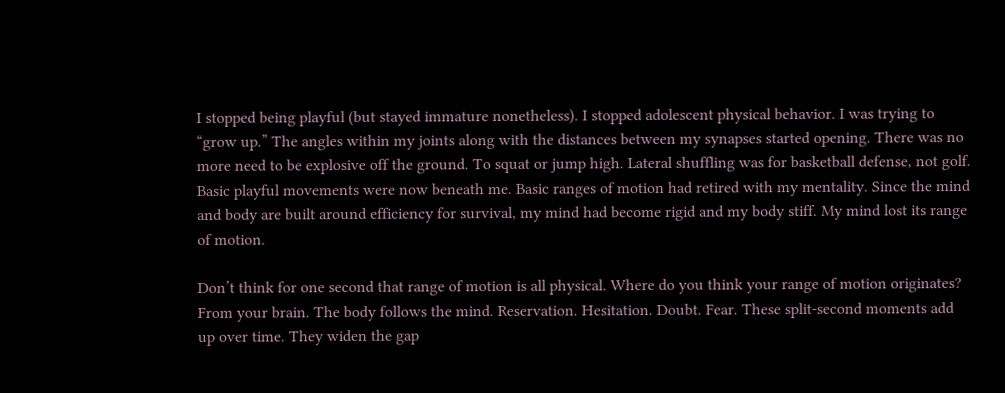I stopped being playful (but stayed immature nonetheless). I stopped adolescent physical behavior. I was trying to “grow up.” The angles within my joints along with the distances between my synapses started opening. There was no more need to be explosive off the ground. To squat or jump high. Lateral shuffling was for basketball defense, not golf. Basic playful movements were now beneath me. Basic ranges of motion had retired with my mentality. Since the mind and body are built around efficiency for survival, my mind had become rigid and my body stiff. My mind lost its range of motion.

Don’t think for one second that range of motion is all physical. Where do you think your range of motion originates? From your brain. The body follows the mind. Reservation. Hesitation. Doubt. Fear. These split-second moments add up over time. They widen the gap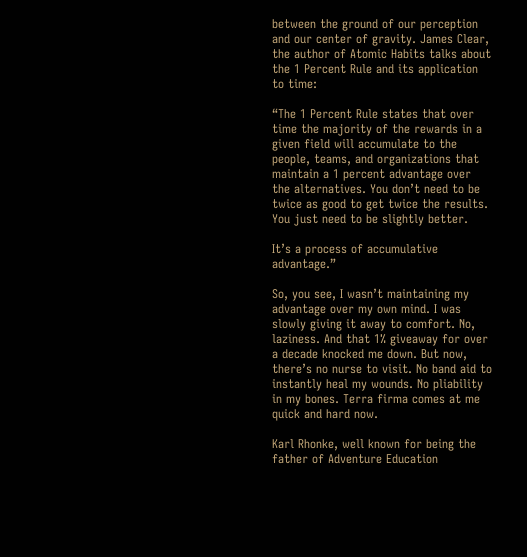between the ground of our perception and our center of gravity. James Clear, the author of Atomic Habits talks about the 1 Percent Rule and its application to time:

“The 1 Percent Rule states that over time the majority of the rewards in a given field will accumulate to the people, teams, and organizations that maintain a 1 percent advantage over the alternatives. You don’t need to be twice as good to get twice the results. You just need to be slightly better.

It’s a process of accumulative advantage.”

So, you see, I wasn’t maintaining my advantage over my own mind. I was slowly giving it away to comfort. No, laziness. And that 1% giveaway for over a decade knocked me down. But now, there’s no nurse to visit. No band aid to instantly heal my wounds. No pliability in my bones. Terra firma comes at me quick and hard now.

Karl Rhonke, well known for being the father of Adventure Education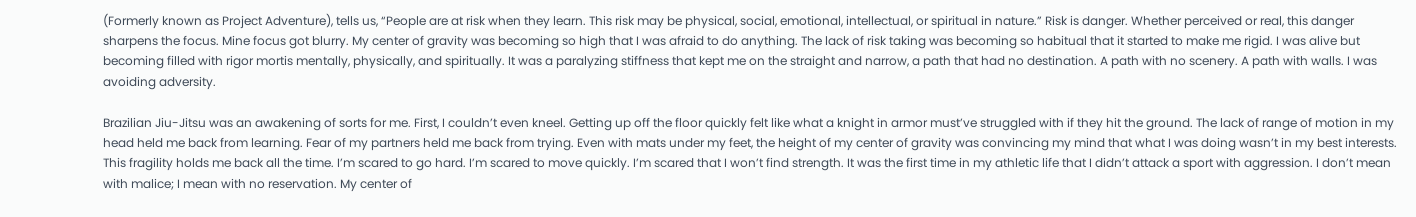(Formerly known as Project Adventure), tells us, “People are at risk when they learn. This risk may be physical, social, emotional, intellectual, or spiritual in nature.” Risk is danger. Whether perceived or real, this danger sharpens the focus. Mine focus got blurry. My center of gravity was becoming so high that I was afraid to do anything. The lack of risk taking was becoming so habitual that it started to make me rigid. I was alive but becoming filled with rigor mortis mentally, physically, and spiritually. It was a paralyzing stiffness that kept me on the straight and narrow, a path that had no destination. A path with no scenery. A path with walls. I was avoiding adversity.

Brazilian Jiu-Jitsu was an awakening of sorts for me. First, I couldn’t even kneel. Getting up off the floor quickly felt like what a knight in armor must’ve struggled with if they hit the ground. The lack of range of motion in my head held me back from learning. Fear of my partners held me back from trying. Even with mats under my feet, the height of my center of gravity was convincing my mind that what I was doing wasn’t in my best interests. This fragility holds me back all the time. I’m scared to go hard. I’m scared to move quickly. I’m scared that I won’t find strength. It was the first time in my athletic life that I didn’t attack a sport with aggression. I don’t mean with malice; I mean with no reservation. My center of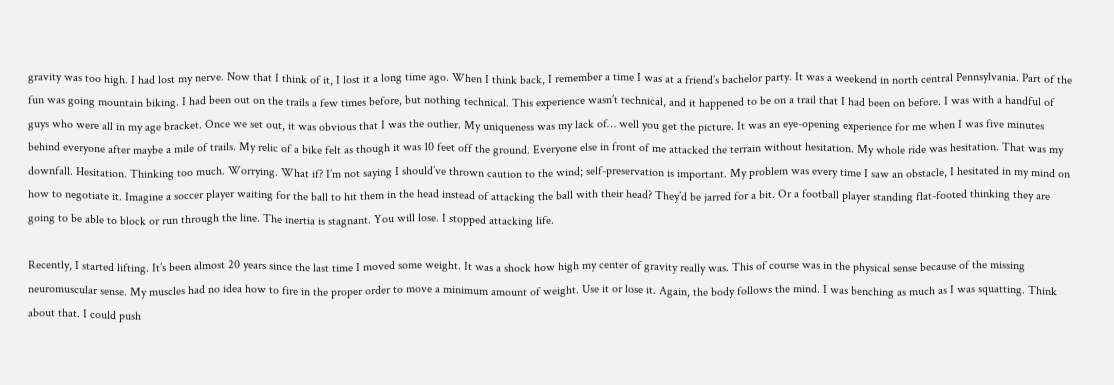gravity was too high. I had lost my nerve. Now that I think of it, I lost it a long time ago. When I think back, I remember a time I was at a friend’s bachelor party. It was a weekend in north central Pennsylvania. Part of the fun was going mountain biking. I had been out on the trails a few times before, but nothing technical. This experience wasn’t technical, and it happened to be on a trail that I had been on before. I was with a handful of guys who were all in my age bracket. Once we set out, it was obvious that I was the outlier. My uniqueness was my lack of… well you get the picture. It was an eye-opening experience for me when I was five minutes behind everyone after maybe a mile of trails. My relic of a bike felt as though it was 10 feet off the ground. Everyone else in front of me attacked the terrain without hesitation. My whole ride was hesitation. That was my downfall. Hesitation. Thinking too much. Worrying. What if? I’m not saying I should’ve thrown caution to the wind; self-preservation is important. My problem was every time I saw an obstacle, I hesitated in my mind on how to negotiate it. Imagine a soccer player waiting for the ball to hit them in the head instead of attacking the ball with their head? They’d be jarred for a bit. Or a football player standing flat-footed thinking they are going to be able to block or run through the line. The inertia is stagnant. You will lose. I stopped attacking life.

Recently, I started lifting. It’s been almost 20 years since the last time I moved some weight. It was a shock how high my center of gravity really was. This of course was in the physical sense because of the missing neuromuscular sense. My muscles had no idea how to fire in the proper order to move a minimum amount of weight. Use it or lose it. Again, the body follows the mind. I was benching as much as I was squatting. Think about that. I could push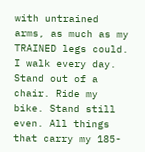with untrained arms, as much as my TRAINED legs could. I walk every day. Stand out of a chair. Ride my bike. Stand still even. All things that carry my 185-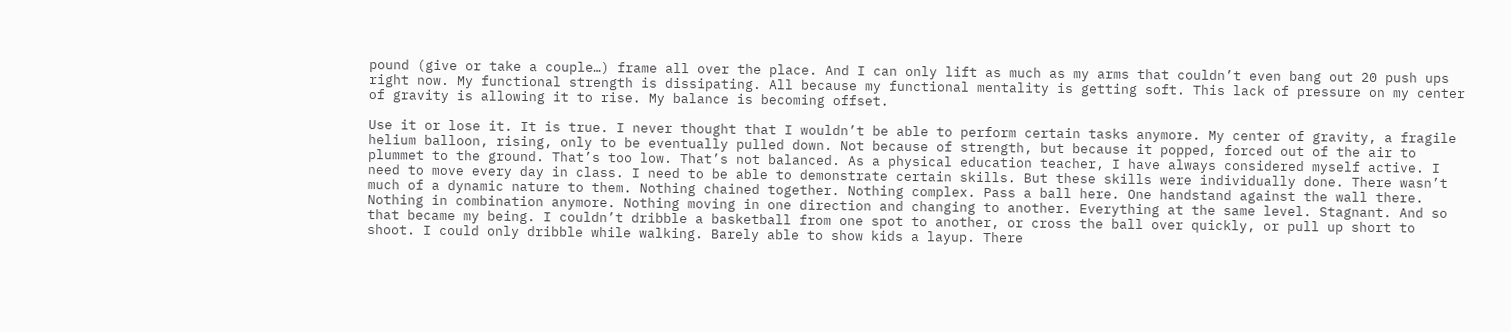pound (give or take a couple…) frame all over the place. And I can only lift as much as my arms that couldn’t even bang out 20 push ups right now. My functional strength is dissipating. All because my functional mentality is getting soft. This lack of pressure on my center of gravity is allowing it to rise. My balance is becoming offset.

Use it or lose it. It is true. I never thought that I wouldn’t be able to perform certain tasks anymore. My center of gravity, a fragile helium balloon, rising, only to be eventually pulled down. Not because of strength, but because it popped, forced out of the air to plummet to the ground. That’s too low. That’s not balanced. As a physical education teacher, I have always considered myself active. I need to move every day in class. I need to be able to demonstrate certain skills. But these skills were individually done. There wasn’t much of a dynamic nature to them. Nothing chained together. Nothing complex. Pass a ball here. One handstand against the wall there. Nothing in combination anymore. Nothing moving in one direction and changing to another. Everything at the same level. Stagnant. And so that became my being. I couldn’t dribble a basketball from one spot to another, or cross the ball over quickly, or pull up short to shoot. I could only dribble while walking. Barely able to show kids a layup. There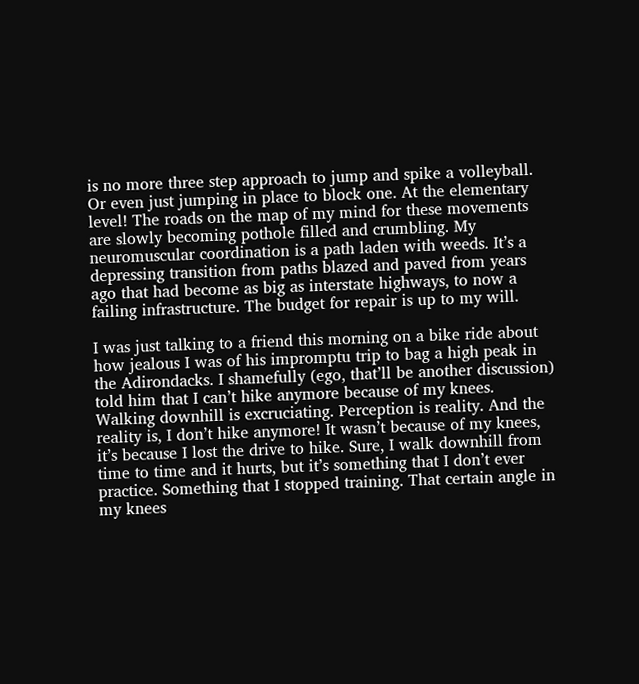is no more three step approach to jump and spike a volleyball. Or even just jumping in place to block one. At the elementary level! The roads on the map of my mind for these movements are slowly becoming pothole filled and crumbling. My neuromuscular coordination is a path laden with weeds. It’s a depressing transition from paths blazed and paved from years ago that had become as big as interstate highways, to now a failing infrastructure. The budget for repair is up to my will.

I was just talking to a friend this morning on a bike ride about how jealous I was of his impromptu trip to bag a high peak in the Adirondacks. I shamefully (ego, that’ll be another discussion) told him that I can’t hike anymore because of my knees. Walking downhill is excruciating. Perception is reality. And the reality is, I don’t hike anymore! It wasn’t because of my knees, it’s because I lost the drive to hike. Sure, I walk downhill from time to time and it hurts, but it’s something that I don’t ever practice. Something that I stopped training. That certain angle in my knees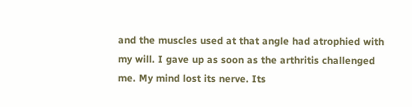and the muscles used at that angle had atrophied with my will. I gave up as soon as the arthritis challenged me. My mind lost its nerve. Its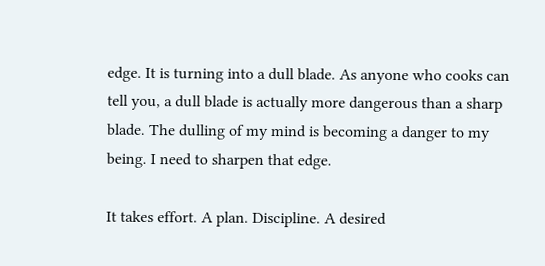edge. It is turning into a dull blade. As anyone who cooks can tell you, a dull blade is actually more dangerous than a sharp blade. The dulling of my mind is becoming a danger to my being. I need to sharpen that edge.

It takes effort. A plan. Discipline. A desired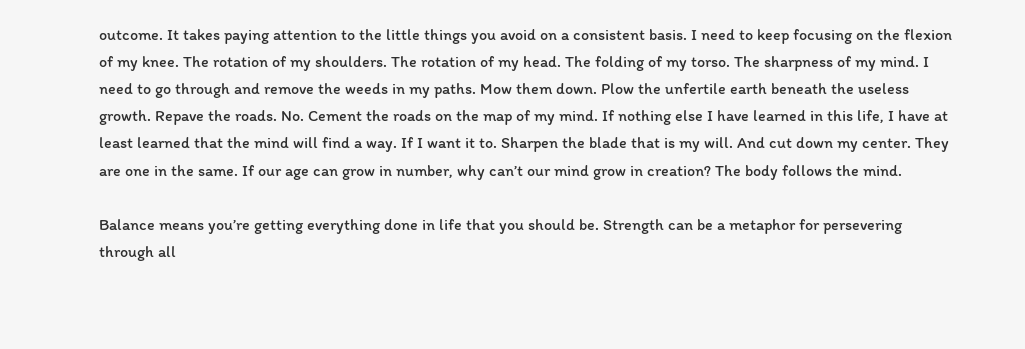outcome. It takes paying attention to the little things you avoid on a consistent basis. I need to keep focusing on the flexion of my knee. The rotation of my shoulders. The rotation of my head. The folding of my torso. The sharpness of my mind. I need to go through and remove the weeds in my paths. Mow them down. Plow the unfertile earth beneath the useless growth. Repave the roads. No. Cement the roads on the map of my mind. If nothing else I have learned in this life, I have at least learned that the mind will find a way. If I want it to. Sharpen the blade that is my will. And cut down my center. They are one in the same. If our age can grow in number, why can’t our mind grow in creation? The body follows the mind.

Balance means you’re getting everything done in life that you should be. Strength can be a metaphor for persevering through all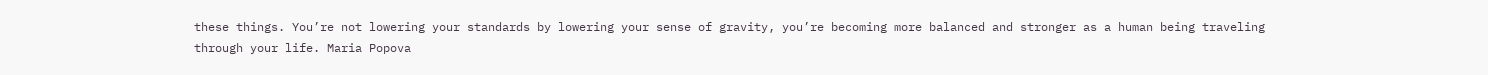these things. You’re not lowering your standards by lowering your sense of gravity, you’re becoming more balanced and stronger as a human being traveling through your life. Maria Popova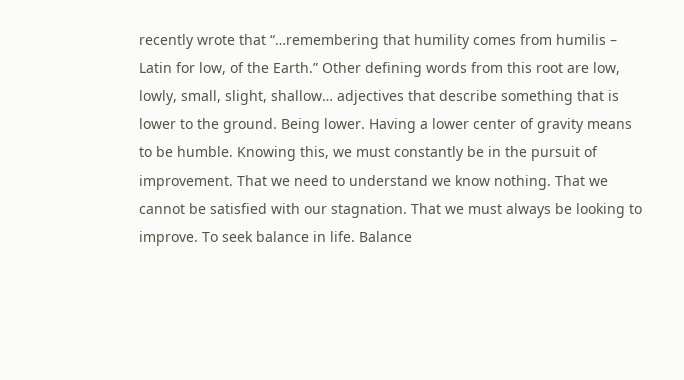recently wrote that “…remembering that humility comes from humilis – Latin for low, of the Earth.” Other defining words from this root are low, lowly, small, slight, shallow… adjectives that describe something that is lower to the ground. Being lower. Having a lower center of gravity means to be humble. Knowing this, we must constantly be in the pursuit of improvement. That we need to understand we know nothing. That we cannot be satisfied with our stagnation. That we must always be looking to improve. To seek balance in life. Balance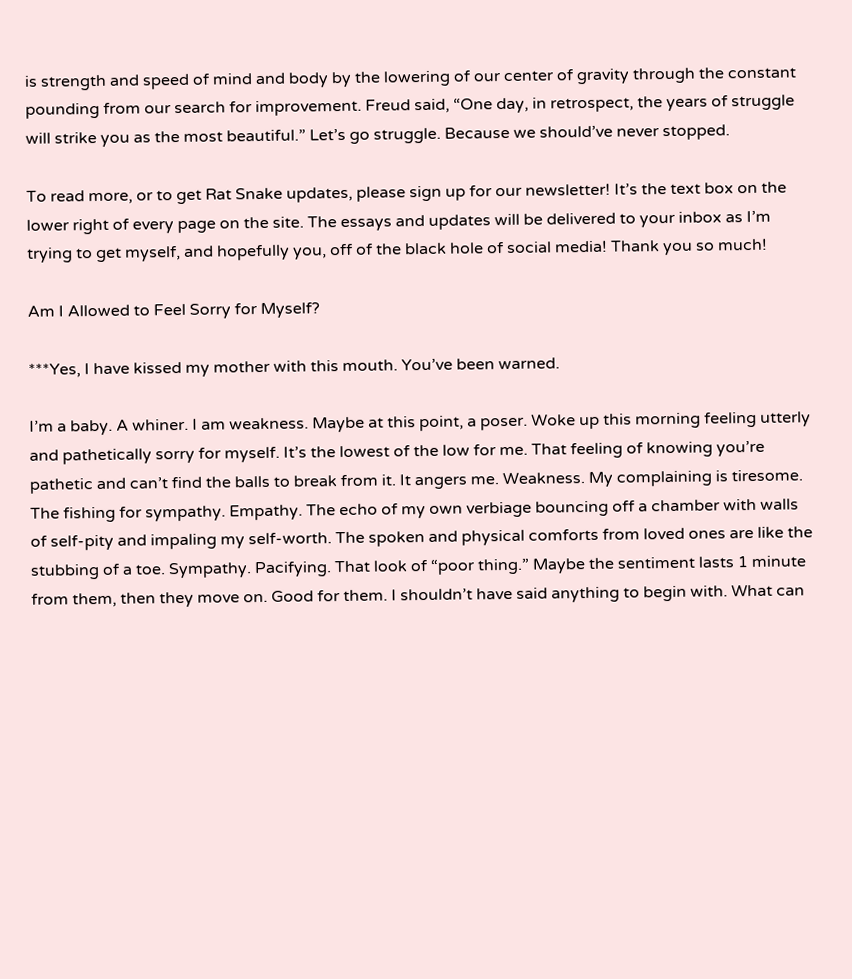is strength and speed of mind and body by the lowering of our center of gravity through the constant pounding from our search for improvement. Freud said, “One day, in retrospect, the years of struggle will strike you as the most beautiful.” Let’s go struggle. Because we should’ve never stopped.

To read more, or to get Rat Snake updates, please sign up for our newsletter! It’s the text box on the lower right of every page on the site. The essays and updates will be delivered to your inbox as I’m trying to get myself, and hopefully you, off of the black hole of social media! Thank you so much!

Am I Allowed to Feel Sorry for Myself?

***Yes, I have kissed my mother with this mouth. You’ve been warned.

I’m a baby. A whiner. I am weakness. Maybe at this point, a poser. Woke up this morning feeling utterly and pathetically sorry for myself. It’s the lowest of the low for me. That feeling of knowing you’re pathetic and can’t find the balls to break from it. It angers me. Weakness. My complaining is tiresome. The fishing for sympathy. Empathy. The echo of my own verbiage bouncing off a chamber with walls of self-pity and impaling my self-worth. The spoken and physical comforts from loved ones are like the stubbing of a toe. Sympathy. Pacifying. That look of “poor thing.” Maybe the sentiment lasts 1 minute from them, then they move on. Good for them. I shouldn’t have said anything to begin with. What can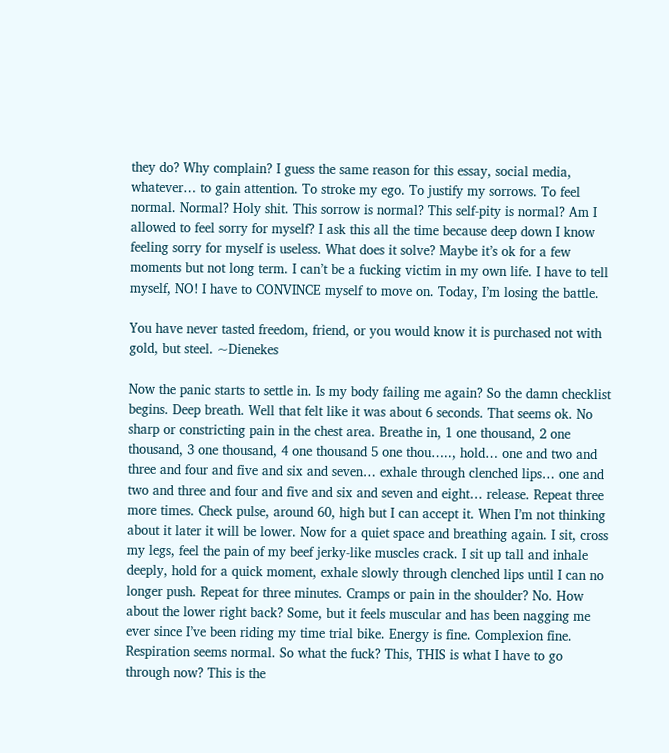they do? Why complain? I guess the same reason for this essay, social media, whatever… to gain attention. To stroke my ego. To justify my sorrows. To feel normal. Normal? Holy shit. This sorrow is normal? This self-pity is normal? Am I allowed to feel sorry for myself? I ask this all the time because deep down I know feeling sorry for myself is useless. What does it solve? Maybe it’s ok for a few moments but not long term. I can’t be a fucking victim in my own life. I have to tell myself, NO! I have to CONVINCE myself to move on. Today, I’m losing the battle.

You have never tasted freedom, friend, or you would know it is purchased not with gold, but steel. ~Dienekes

Now the panic starts to settle in. Is my body failing me again? So the damn checklist begins. Deep breath. Well that felt like it was about 6 seconds. That seems ok. No sharp or constricting pain in the chest area. Breathe in, 1 one thousand, 2 one thousand, 3 one thousand, 4 one thousand 5 one thou….., hold… one and two and three and four and five and six and seven… exhale through clenched lips… one and two and three and four and five and six and seven and eight… release. Repeat three more times. Check pulse, around 60, high but I can accept it. When I’m not thinking about it later it will be lower. Now for a quiet space and breathing again. I sit, cross my legs, feel the pain of my beef jerky-like muscles crack. I sit up tall and inhale deeply, hold for a quick moment, exhale slowly through clenched lips until I can no longer push. Repeat for three minutes. Cramps or pain in the shoulder? No. How about the lower right back? Some, but it feels muscular and has been nagging me ever since I’ve been riding my time trial bike. Energy is fine. Complexion fine. Respiration seems normal. So what the fuck? This, THIS is what I have to go through now? This is the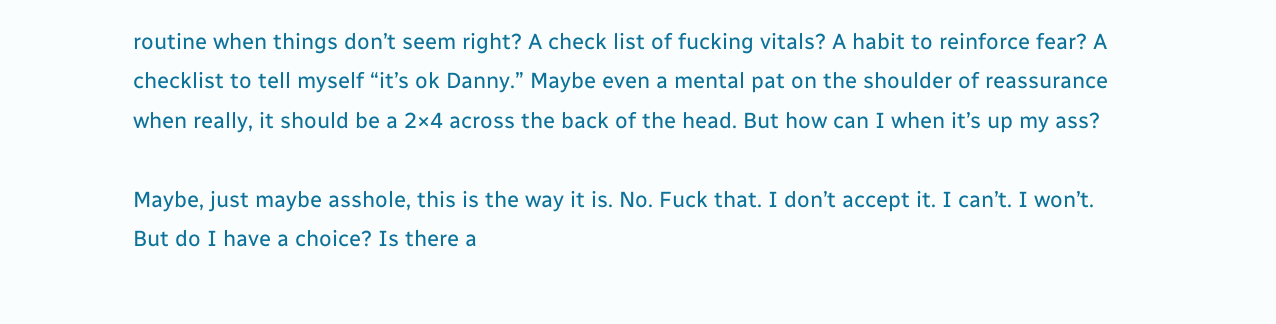routine when things don’t seem right? A check list of fucking vitals? A habit to reinforce fear? A checklist to tell myself “it’s ok Danny.” Maybe even a mental pat on the shoulder of reassurance when really, it should be a 2×4 across the back of the head. But how can I when it’s up my ass?

Maybe, just maybe asshole, this is the way it is. No. Fuck that. I don’t accept it. I can’t. I won’t. But do I have a choice? Is there a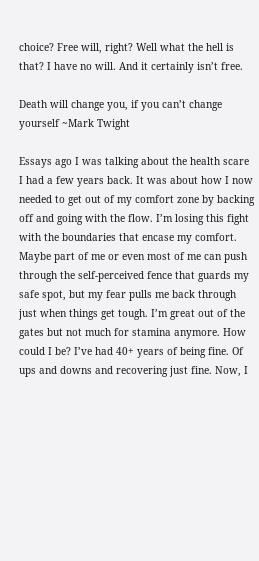choice? Free will, right? Well what the hell is that? I have no will. And it certainly isn’t free.

Death will change you, if you can’t change yourself ~Mark Twight

Essays ago I was talking about the health scare I had a few years back. It was about how I now needed to get out of my comfort zone by backing off and going with the flow. I’m losing this fight with the boundaries that encase my comfort. Maybe part of me or even most of me can push through the self-perceived fence that guards my safe spot, but my fear pulls me back through just when things get tough. I’m great out of the gates but not much for stamina anymore. How could I be? I’ve had 40+ years of being fine. Of ups and downs and recovering just fine. Now, I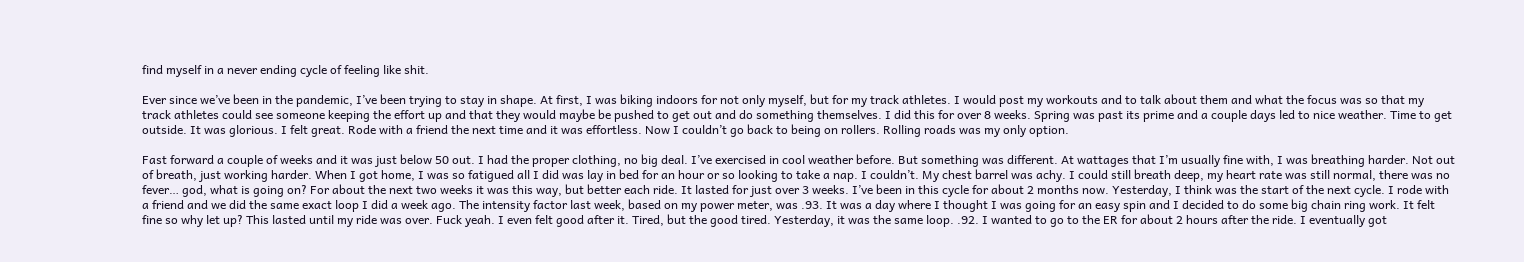find myself in a never ending cycle of feeling like shit.

Ever since we’ve been in the pandemic, I’ve been trying to stay in shape. At first, I was biking indoors for not only myself, but for my track athletes. I would post my workouts and to talk about them and what the focus was so that my track athletes could see someone keeping the effort up and that they would maybe be pushed to get out and do something themselves. I did this for over 8 weeks. Spring was past its prime and a couple days led to nice weather. Time to get outside. It was glorious. I felt great. Rode with a friend the next time and it was effortless. Now I couldn’t go back to being on rollers. Rolling roads was my only option.

Fast forward a couple of weeks and it was just below 50 out. I had the proper clothing, no big deal. I’ve exercised in cool weather before. But something was different. At wattages that I’m usually fine with, I was breathing harder. Not out of breath, just working harder. When I got home, I was so fatigued all I did was lay in bed for an hour or so looking to take a nap. I couldn’t. My chest barrel was achy. I could still breath deep, my heart rate was still normal, there was no fever… god, what is going on? For about the next two weeks it was this way, but better each ride. It lasted for just over 3 weeks. I’ve been in this cycle for about 2 months now. Yesterday, I think was the start of the next cycle. I rode with a friend and we did the same exact loop I did a week ago. The intensity factor last week, based on my power meter, was .93. It was a day where I thought I was going for an easy spin and I decided to do some big chain ring work. It felt fine so why let up? This lasted until my ride was over. Fuck yeah. I even felt good after it. Tired, but the good tired. Yesterday, it was the same loop. .92. I wanted to go to the ER for about 2 hours after the ride. I eventually got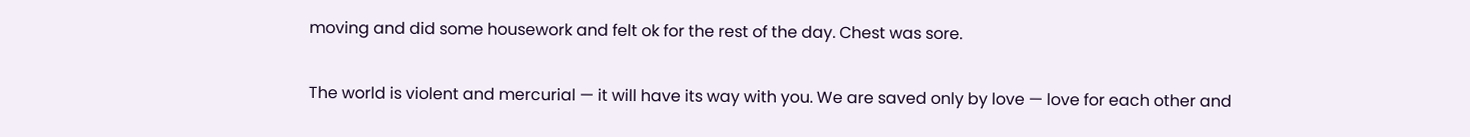moving and did some housework and felt ok for the rest of the day. Chest was sore.

The world is violent and mercurial — it will have its way with you. We are saved only by love — love for each other and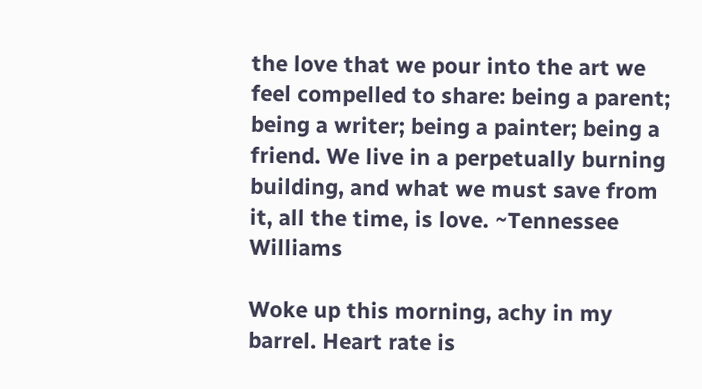the love that we pour into the art we feel compelled to share: being a parent; being a writer; being a painter; being a friend. We live in a perpetually burning building, and what we must save from it, all the time, is love. ~Tennessee Williams

Woke up this morning, achy in my barrel. Heart rate is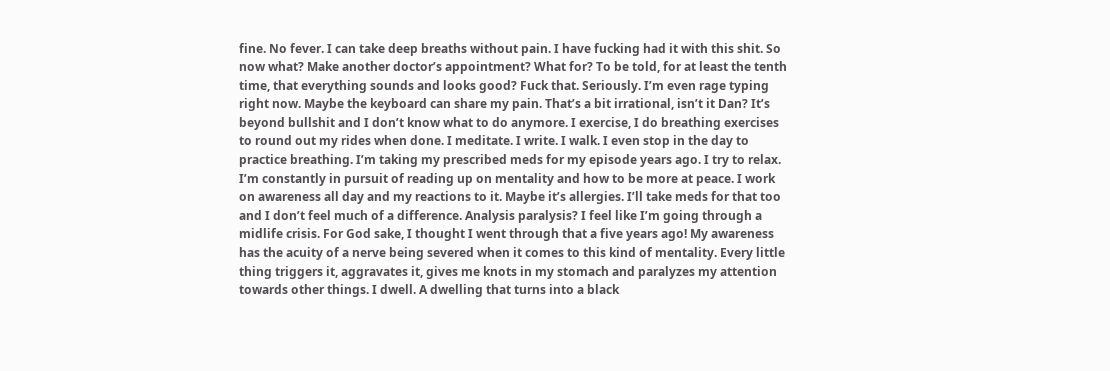fine. No fever. I can take deep breaths without pain. I have fucking had it with this shit. So now what? Make another doctor’s appointment? What for? To be told, for at least the tenth time, that everything sounds and looks good? Fuck that. Seriously. I’m even rage typing right now. Maybe the keyboard can share my pain. That’s a bit irrational, isn’t it Dan? It’s beyond bullshit and I don’t know what to do anymore. I exercise, I do breathing exercises to round out my rides when done. I meditate. I write. I walk. I even stop in the day to practice breathing. I’m taking my prescribed meds for my episode years ago. I try to relax. I’m constantly in pursuit of reading up on mentality and how to be more at peace. I work on awareness all day and my reactions to it. Maybe it’s allergies. I’ll take meds for that too and I don’t feel much of a difference. Analysis paralysis? I feel like I’m going through a midlife crisis. For God sake, I thought I went through that a five years ago! My awareness has the acuity of a nerve being severed when it comes to this kind of mentality. Every little thing triggers it, aggravates it, gives me knots in my stomach and paralyzes my attention towards other things. I dwell. A dwelling that turns into a black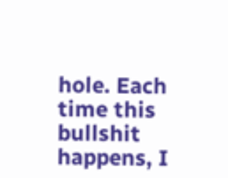hole. Each time this bullshit happens, I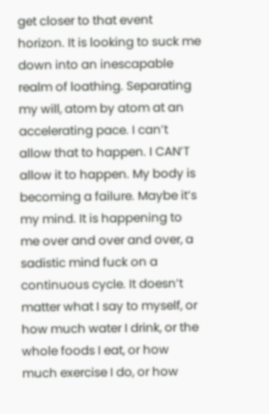get closer to that event horizon. It is looking to suck me down into an inescapable realm of loathing. Separating my will, atom by atom at an accelerating pace. I can’t allow that to happen. I CAN’T allow it to happen. My body is becoming a failure. Maybe it’s my mind. It is happening to me over and over and over, a sadistic mind fuck on a continuous cycle. It doesn’t matter what I say to myself, or how much water I drink, or the whole foods I eat, or how much exercise I do, or how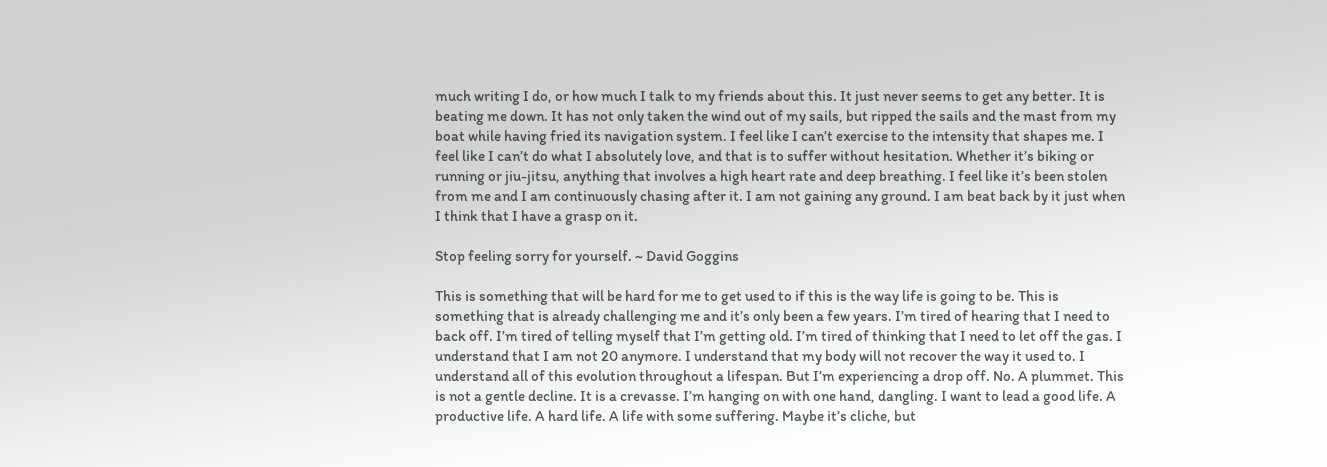much writing I do, or how much I talk to my friends about this. It just never seems to get any better. It is beating me down. It has not only taken the wind out of my sails, but ripped the sails and the mast from my boat while having fried its navigation system. I feel like I can’t exercise to the intensity that shapes me. I feel like I can’t do what I absolutely love, and that is to suffer without hesitation. Whether it’s biking or running or jiu-jitsu, anything that involves a high heart rate and deep breathing. I feel like it’s been stolen from me and I am continuously chasing after it. I am not gaining any ground. I am beat back by it just when I think that I have a grasp on it.

Stop feeling sorry for yourself. ~ David Goggins

This is something that will be hard for me to get used to if this is the way life is going to be. This is something that is already challenging me and it’s only been a few years. I’m tired of hearing that I need to back off. I’m tired of telling myself that I’m getting old. I’m tired of thinking that I need to let off the gas. I understand that I am not 20 anymore. I understand that my body will not recover the way it used to. I understand all of this evolution throughout a lifespan. But I’m experiencing a drop off. No. A plummet. This is not a gentle decline. It is a crevasse. I’m hanging on with one hand, dangling. I want to lead a good life. A productive life. A hard life. A life with some suffering. Maybe it’s cliche, but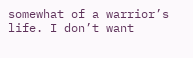somewhat of a warrior’s life. I don’t want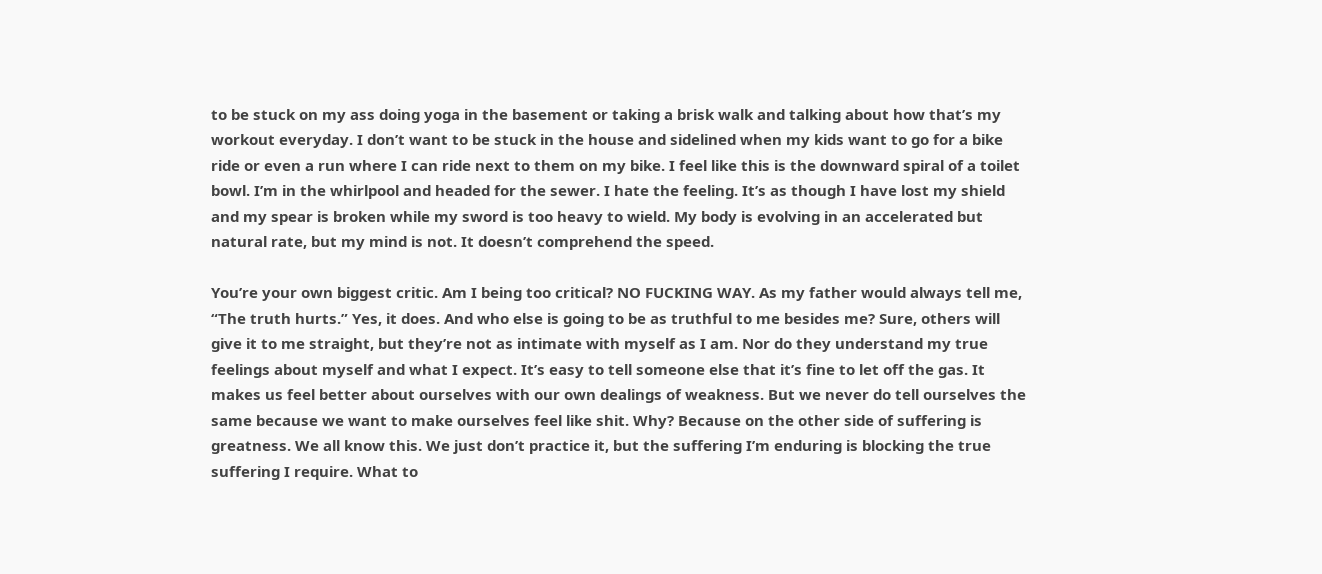to be stuck on my ass doing yoga in the basement or taking a brisk walk and talking about how that’s my workout everyday. I don’t want to be stuck in the house and sidelined when my kids want to go for a bike ride or even a run where I can ride next to them on my bike. I feel like this is the downward spiral of a toilet bowl. I’m in the whirlpool and headed for the sewer. I hate the feeling. It’s as though I have lost my shield and my spear is broken while my sword is too heavy to wield. My body is evolving in an accelerated but natural rate, but my mind is not. It doesn’t comprehend the speed.

You’re your own biggest critic. Am I being too critical? NO FUCKING WAY. As my father would always tell me, “The truth hurts.” Yes, it does. And who else is going to be as truthful to me besides me? Sure, others will give it to me straight, but they’re not as intimate with myself as I am. Nor do they understand my true feelings about myself and what I expect. It’s easy to tell someone else that it’s fine to let off the gas. It makes us feel better about ourselves with our own dealings of weakness. But we never do tell ourselves the same because we want to make ourselves feel like shit. Why? Because on the other side of suffering is greatness. We all know this. We just don’t practice it, but the suffering I’m enduring is blocking the true suffering I require. What to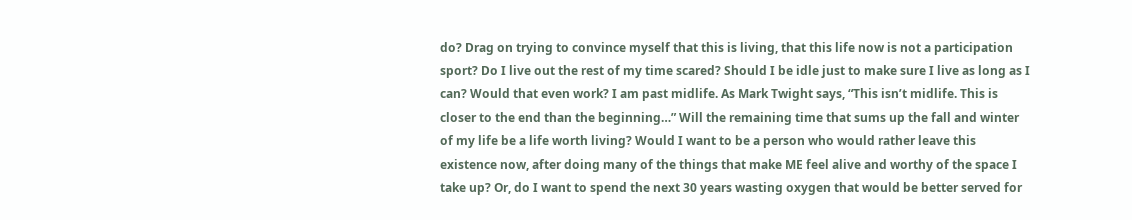do? Drag on trying to convince myself that this is living, that this life now is not a participation sport? Do I live out the rest of my time scared? Should I be idle just to make sure I live as long as I can? Would that even work? I am past midlife. As Mark Twight says, “This isn’t midlife. This is closer to the end than the beginning…” Will the remaining time that sums up the fall and winter of my life be a life worth living? Would I want to be a person who would rather leave this existence now, after doing many of the things that make ME feel alive and worthy of the space I take up? Or, do I want to spend the next 30 years wasting oxygen that would be better served for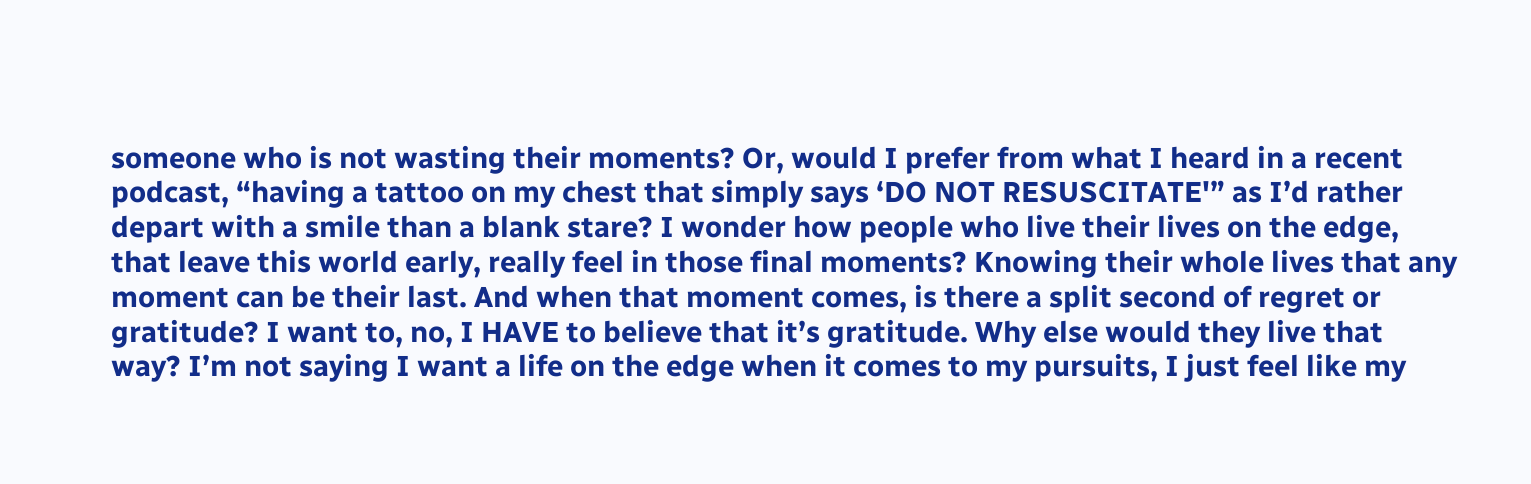someone who is not wasting their moments? Or, would I prefer from what I heard in a recent podcast, “having a tattoo on my chest that simply says ‘DO NOT RESUSCITATE'” as I’d rather depart with a smile than a blank stare? I wonder how people who live their lives on the edge, that leave this world early, really feel in those final moments? Knowing their whole lives that any moment can be their last. And when that moment comes, is there a split second of regret or gratitude? I want to, no, I HAVE to believe that it’s gratitude. Why else would they live that way? I’m not saying I want a life on the edge when it comes to my pursuits, I just feel like my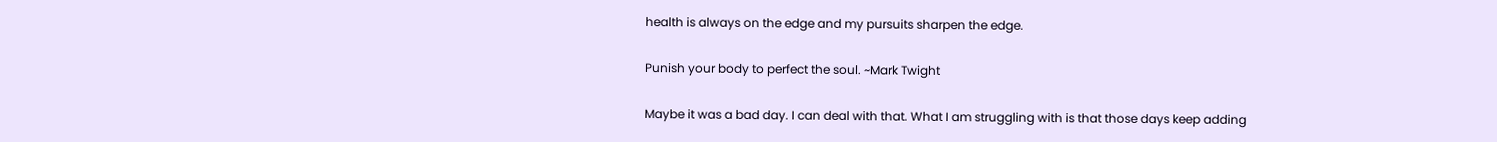health is always on the edge and my pursuits sharpen the edge.

Punish your body to perfect the soul. ~Mark Twight

Maybe it was a bad day. I can deal with that. What I am struggling with is that those days keep adding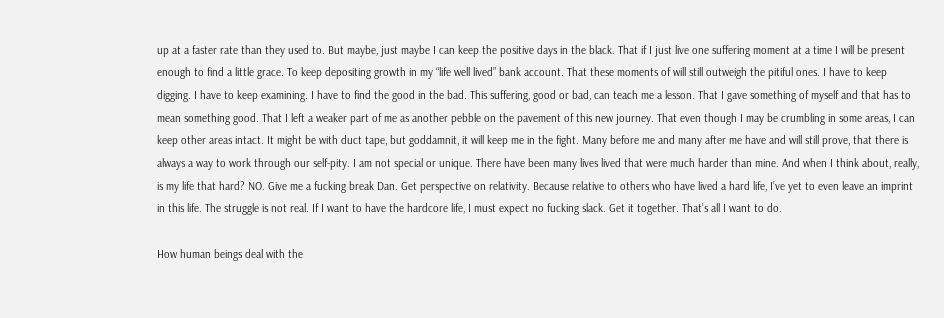up at a faster rate than they used to. But maybe, just maybe I can keep the positive days in the black. That if I just live one suffering moment at a time I will be present enough to find a little grace. To keep depositing growth in my “life well lived” bank account. That these moments of will still outweigh the pitiful ones. I have to keep digging. I have to keep examining. I have to find the good in the bad. This suffering, good or bad, can teach me a lesson. That I gave something of myself and that has to mean something good. That I left a weaker part of me as another pebble on the pavement of this new journey. That even though I may be crumbling in some areas, I can keep other areas intact. It might be with duct tape, but goddamnit, it will keep me in the fight. Many before me and many after me have and will still prove, that there is always a way to work through our self-pity. I am not special or unique. There have been many lives lived that were much harder than mine. And when I think about, really, is my life that hard? NO. Give me a fucking break Dan. Get perspective on relativity. Because relative to others who have lived a hard life, I’ve yet to even leave an imprint in this life. The struggle is not real. If I want to have the hardcore life, I must expect no fucking slack. Get it together. That’s all I want to do.

How human beings deal with the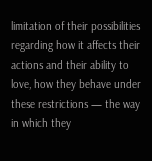limitation of their possibilities regarding how it affects their actions and their ability to love, how they behave under these restrictions — the way in which they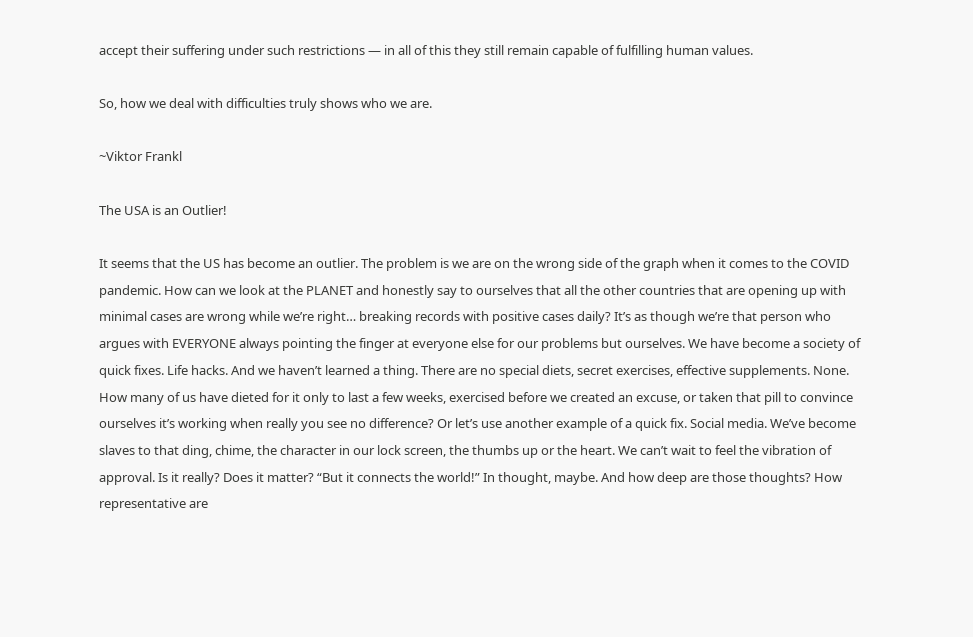accept their suffering under such restrictions — in all of this they still remain capable of fulfilling human values.

So, how we deal with difficulties truly shows who we are.

~Viktor Frankl

The USA is an Outlier!

It seems that the US has become an outlier. The problem is we are on the wrong side of the graph when it comes to the COVID pandemic. How can we look at the PLANET and honestly say to ourselves that all the other countries that are opening up with minimal cases are wrong while we’re right… breaking records with positive cases daily? It’s as though we’re that person who argues with EVERYONE always pointing the finger at everyone else for our problems but ourselves. We have become a society of quick fixes. Life hacks. And we haven’t learned a thing. There are no special diets, secret exercises, effective supplements. None. How many of us have dieted for it only to last a few weeks, exercised before we created an excuse, or taken that pill to convince ourselves it’s working when really you see no difference? Or let’s use another example of a quick fix. Social media. We’ve become slaves to that ding, chime, the character in our lock screen, the thumbs up or the heart. We can’t wait to feel the vibration of approval. Is it really? Does it matter? “But it connects the world!” In thought, maybe. And how deep are those thoughts? How representative are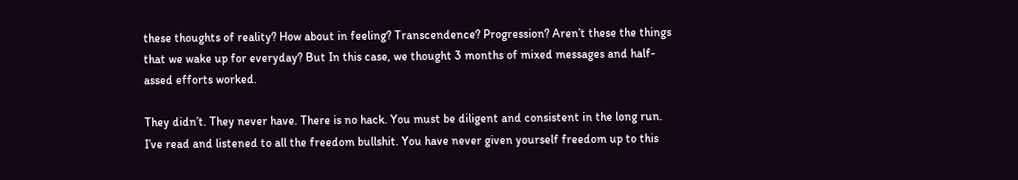these thoughts of reality? How about in feeling? Transcendence? Progression? Aren’t these the things that we wake up for everyday? But In this case, we thought 3 months of mixed messages and half-assed efforts worked.

They didn’t. They never have. There is no hack. You must be diligent and consistent in the long run. I’ve read and listened to all the freedom bullshit. You have never given yourself freedom up to this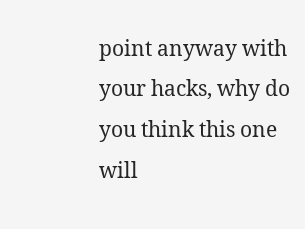point anyway with your hacks, why do you think this one will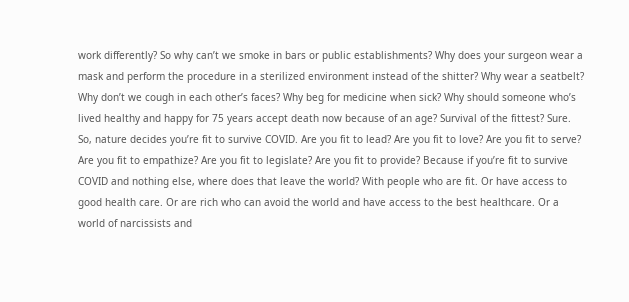work differently? So why can’t we smoke in bars or public establishments? Why does your surgeon wear a mask and perform the procedure in a sterilized environment instead of the shitter? Why wear a seatbelt? Why don’t we cough in each other’s faces? Why beg for medicine when sick? Why should someone who’s lived healthy and happy for 75 years accept death now because of an age? Survival of the fittest? Sure. So, nature decides you’re fit to survive COVID. Are you fit to lead? Are you fit to love? Are you fit to serve? Are you fit to empathize? Are you fit to legislate? Are you fit to provide? Because if you’re fit to survive COVID and nothing else, where does that leave the world? With people who are fit. Or have access to good health care. Or are rich who can avoid the world and have access to the best healthcare. Or a world of narcissists and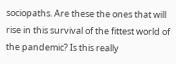sociopaths. Are these the ones that will rise in this survival of the fittest world of the pandemic? Is this really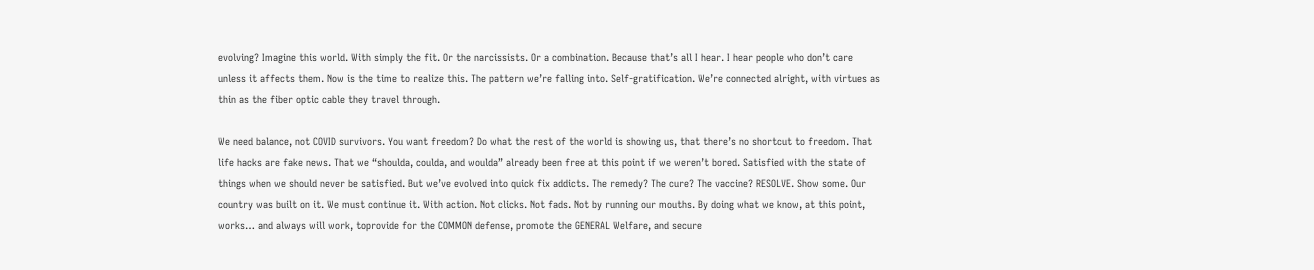evolving? Imagine this world. With simply the fit. Or the narcissists. Or a combination. Because that’s all I hear. I hear people who don’t care unless it affects them. Now is the time to realize this. The pattern we’re falling into. Self-gratification. We’re connected alright, with virtues as thin as the fiber optic cable they travel through.

We need balance, not COVID survivors. You want freedom? Do what the rest of the world is showing us, that there’s no shortcut to freedom. That life hacks are fake news. That we “shoulda, coulda, and woulda” already been free at this point if we weren’t bored. Satisfied with the state of things when we should never be satisfied. But we’ve evolved into quick fix addicts. The remedy? The cure? The vaccine? RESOLVE. Show some. Our country was built on it. We must continue it. With action. Not clicks. Not fads. Not by running our mouths. By doing what we know, at this point, works… and always will work, toprovide for the COMMON defense, promote the GENERAL Welfare, and secure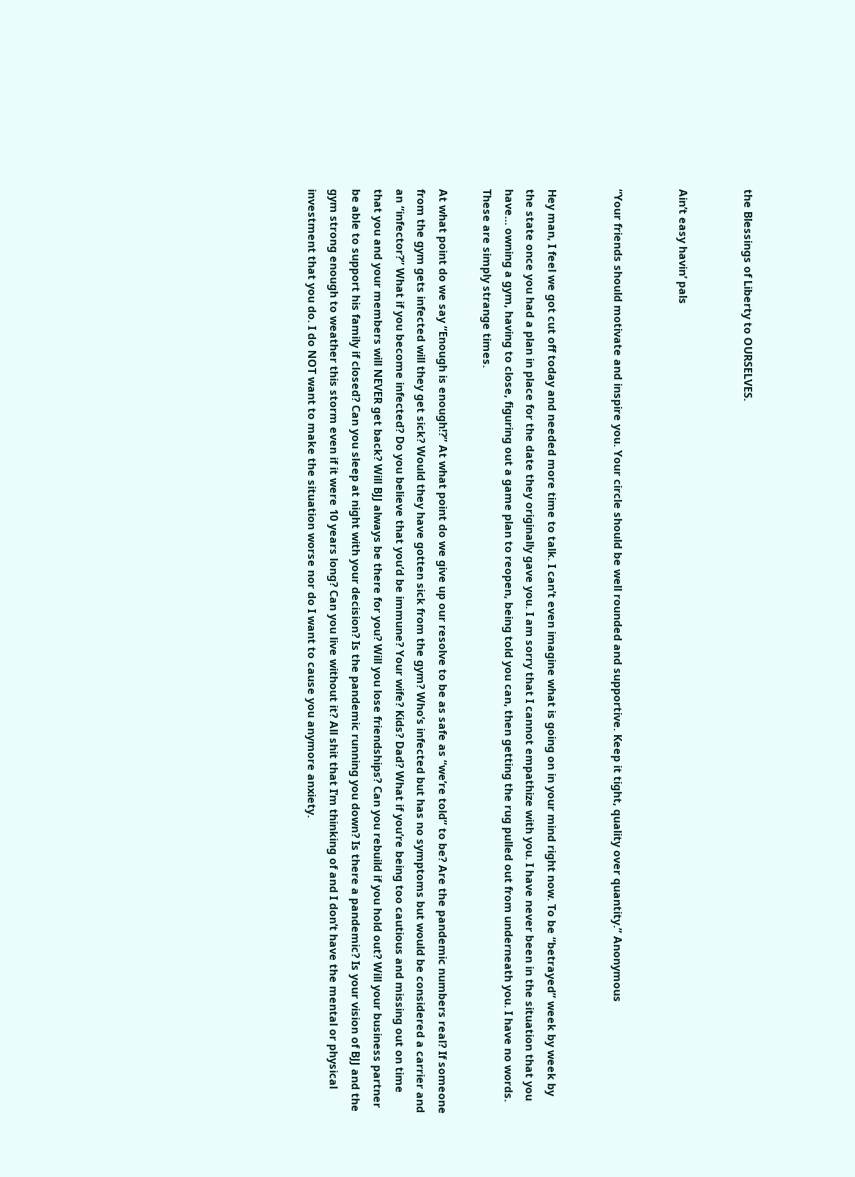the Blessings of Liberty to OURSELVES.


Ain’t easy havin’ pals


“Your friends should motivate and inspire you. Your circle should be well rounded and supportive. Keep it tight, quality over quantity.” Anonymous


Hey man, I feel we got cut off today and needed more time to talk. I can’t even imagine what is going on in your mind right now. To be “betrayed” week by week by the state once you had a plan in place for the date they originally gave you. I am sorry that I cannot empathize with you. I have never been in the situation that you have… owning a gym, having to close, figuring out a game plan to reopen, being told you can, then getting the rug pulled out from underneath you. I have no words. These are simply strange times.

At what point do we say “Enough is enough!?” At what point do we give up our resolve to be as safe as “we’re told” to be? Are the pandemic numbers real? If someone from the gym gets infected will they get sick? Would they have gotten sick from the gym? Who’s infected but has no symptoms but would be considered a carrier and an “infector?” What if you become infected? Do you believe that you’d be immune? Your wife? Kids? Dad? What if you’re being too cautious and missing out on time that you and your members will NEVER get back? Will BJJ always be there for you? Will you lose friendships? Can you rebuild if you hold out? Will your business partner be able to support his family if closed? Can you sleep at night with your decision? Is the pandemic running you down? Is there a pandemic? Is your vision of BJJ and the gym strong enough to weather this storm even if it were 10 years long? Can you live without it? All shit that I’m thinking of and I don’t have the mental or physical investment that you do. I do NOT want to make the situation worse nor do I want to cause you anymore anxiety.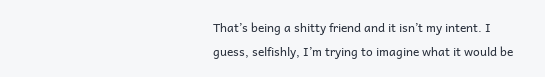That’s being a shitty friend and it isn’t my intent. I guess, selfishly, I’m trying to imagine what it would be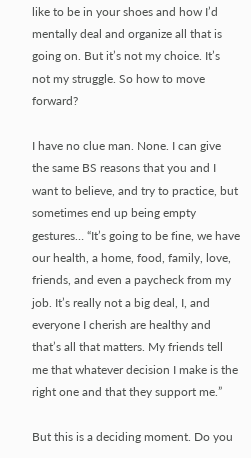like to be in your shoes and how I’d mentally deal and organize all that is going on. But it’s not my choice. It’s not my struggle. So how to move forward?

I have no clue man. None. I can give the same BS reasons that you and I want to believe, and try to practice, but sometimes end up being empty gestures… “It’s going to be fine, we have our health, a home, food, family, love, friends, and even a paycheck from my job. It’s really not a big deal, I, and everyone I cherish are healthy and that’s all that matters. My friends tell me that whatever decision I make is the right one and that they support me.”

But this is a deciding moment. Do you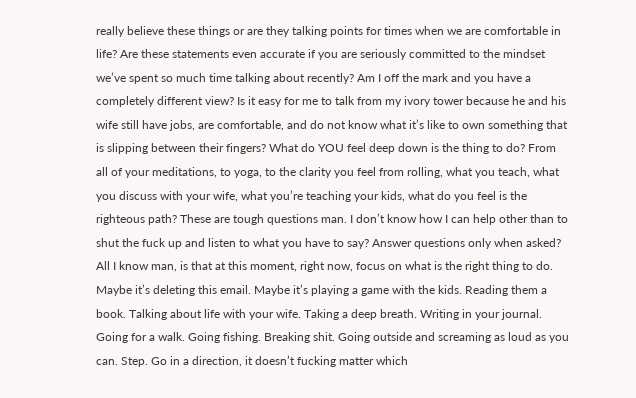really believe these things or are they talking points for times when we are comfortable in life? Are these statements even accurate if you are seriously committed to the mindset we’ve spent so much time talking about recently? Am I off the mark and you have a completely different view? Is it easy for me to talk from my ivory tower because he and his wife still have jobs, are comfortable, and do not know what it’s like to own something that is slipping between their fingers? What do YOU feel deep down is the thing to do? From all of your meditations, to yoga, to the clarity you feel from rolling, what you teach, what you discuss with your wife, what you’re teaching your kids, what do you feel is the righteous path? These are tough questions man. I don’t know how I can help other than to shut the fuck up and listen to what you have to say? Answer questions only when asked? All I know man, is that at this moment, right now, focus on what is the right thing to do. Maybe it’s deleting this email. Maybe it’s playing a game with the kids. Reading them a book. Talking about life with your wife. Taking a deep breath. Writing in your journal. Going for a walk. Going fishing. Breaking shit. Going outside and screaming as loud as you can. Step. Go in a direction, it doesn’t fucking matter which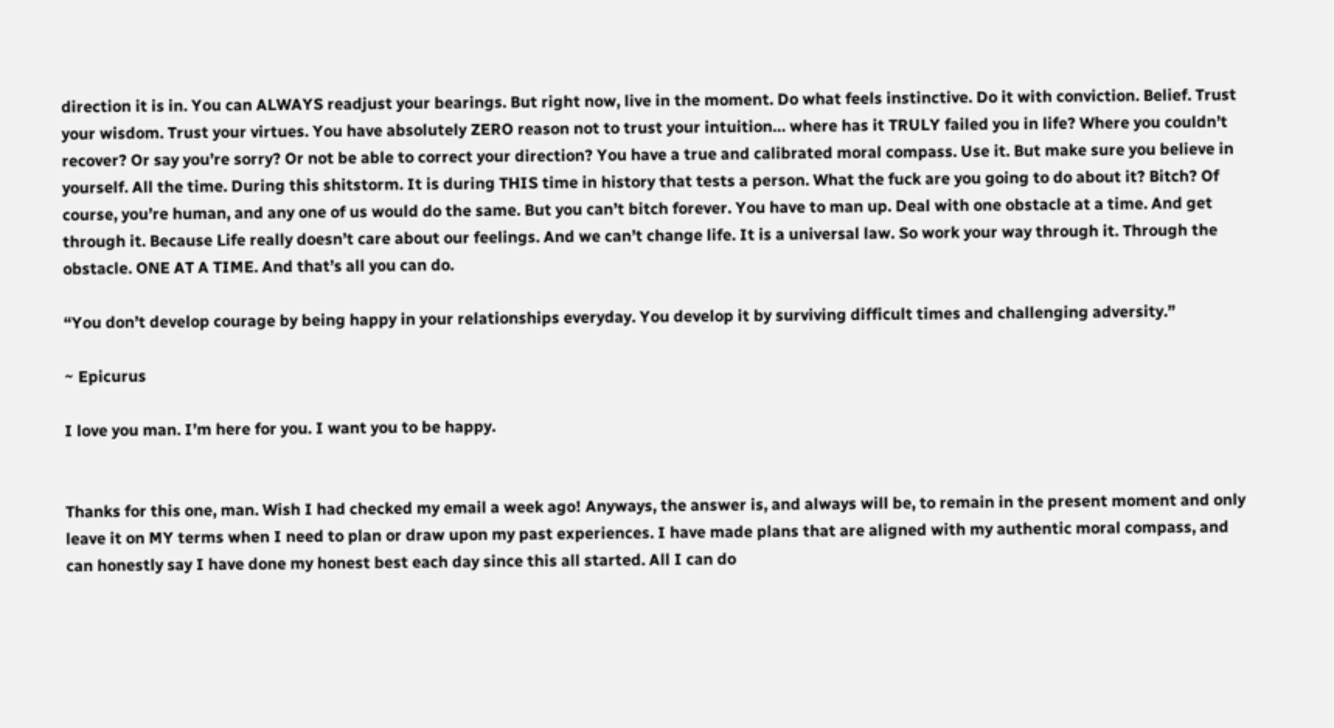direction it is in. You can ALWAYS readjust your bearings. But right now, live in the moment. Do what feels instinctive. Do it with conviction. Belief. Trust your wisdom. Trust your virtues. You have absolutely ZERO reason not to trust your intuition… where has it TRULY failed you in life? Where you couldn’t recover? Or say you’re sorry? Or not be able to correct your direction? You have a true and calibrated moral compass. Use it. But make sure you believe in yourself. All the time. During this shitstorm. It is during THIS time in history that tests a person. What the fuck are you going to do about it? Bitch? Of course, you’re human, and any one of us would do the same. But you can’t bitch forever. You have to man up. Deal with one obstacle at a time. And get through it. Because Life really doesn’t care about our feelings. And we can’t change life. It is a universal law. So work your way through it. Through the obstacle. ONE AT A TIME. And that’s all you can do.

“You don’t develop courage by being happy in your relationships everyday. You develop it by surviving difficult times and challenging adversity.”

~ Epicurus

I love you man. I’m here for you. I want you to be happy.


Thanks for this one, man. Wish I had checked my email a week ago! Anyways, the answer is, and always will be, to remain in the present moment and only leave it on MY terms when I need to plan or draw upon my past experiences. I have made plans that are aligned with my authentic moral compass, and can honestly say I have done my honest best each day since this all started. All I can do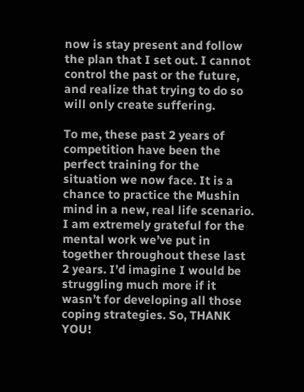now is stay present and follow the plan that I set out. I cannot control the past or the future, and realize that trying to do so will only create suffering.

To me, these past 2 years of competition have been the perfect training for the situation we now face. It is a chance to practice the Mushin mind in a new, real life scenario. I am extremely grateful for the mental work we’ve put in together throughout these last 2 years. I’d imagine I would be struggling much more if it wasn’t for developing all those coping strategies. So, THANK YOU!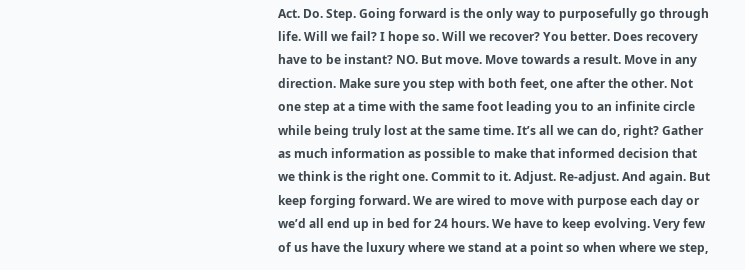Act. Do. Step. Going forward is the only way to purposefully go through life. Will we fail? I hope so. Will we recover? You better. Does recovery have to be instant? NO. But move. Move towards a result. Move in any direction. Make sure you step with both feet, one after the other. Not one step at a time with the same foot leading you to an infinite circle while being truly lost at the same time. It’s all we can do, right? Gather as much information as possible to make that informed decision that we think is the right one. Commit to it. Adjust. Re-adjust. And again. But keep forging forward. We are wired to move with purpose each day or we’d all end up in bed for 24 hours. We have to keep evolving. Very few of us have the luxury where we stand at a point so when where we step,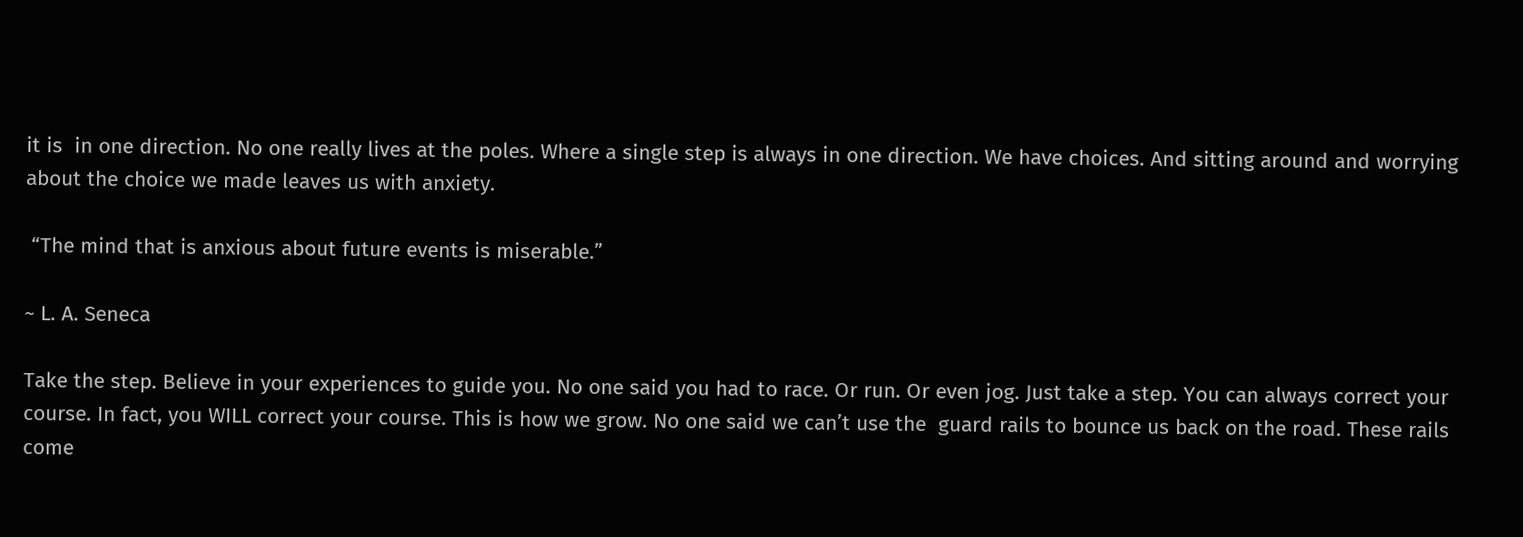it is  in one direction. No one really lives at the poles. Where a single step is always in one direction. We have choices. And sitting around and worrying about the choice we made leaves us with anxiety.

 “The mind that is anxious about future events is miserable.”

~ L. A. Seneca

Take the step. Believe in your experiences to guide you. No one said you had to race. Or run. Or even jog. Just take a step. You can always correct your course. In fact, you WILL correct your course. This is how we grow. No one said we can’t use the  guard rails to bounce us back on the road. These rails come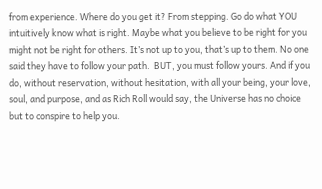from experience. Where do you get it? From stepping. Go do what YOU intuitively know what is right. Maybe what you believe to be right for you might not be right for others. It’s not up to you, that’s up to them. No one said they have to follow your path.  BUT, you must follow yours. And if you do, without reservation, without hesitation, with all your being, your love, soul, and purpose, and as Rich Roll would say, the Universe has no choice but to conspire to help you.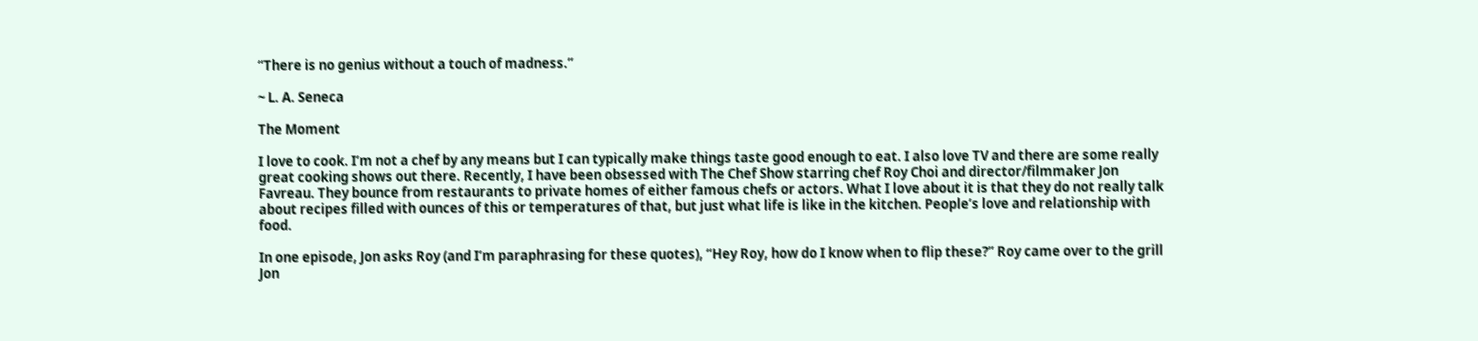“There is no genius without a touch of madness.”

~ L. A. Seneca

The Moment

I love to cook. I’m not a chef by any means but I can typically make things taste good enough to eat. I also love TV and there are some really great cooking shows out there. Recently, I have been obsessed with The Chef Show starring chef Roy Choi and director/filmmaker Jon Favreau. They bounce from restaurants to private homes of either famous chefs or actors. What I love about it is that they do not really talk about recipes filled with ounces of this or temperatures of that, but just what life is like in the kitchen. People’s love and relationship with food.

In one episode, Jon asks Roy (and I’m paraphrasing for these quotes), “Hey Roy, how do I know when to flip these?” Roy came over to the grill Jon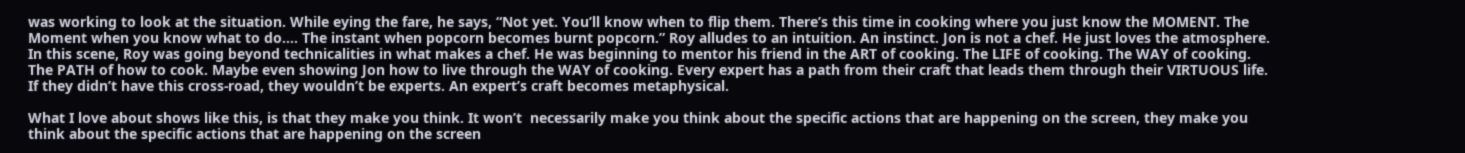was working to look at the situation. While eying the fare, he says, “Not yet. You’ll know when to flip them. There’s this time in cooking where you just know the MOMENT. The Moment when you know what to do…. The instant when popcorn becomes burnt popcorn.” Roy alludes to an intuition. An instinct. Jon is not a chef. He just loves the atmosphere. In this scene, Roy was going beyond technicalities in what makes a chef. He was beginning to mentor his friend in the ART of cooking. The LIFE of cooking. The WAY of cooking. The PATH of how to cook. Maybe even showing Jon how to live through the WAY of cooking. Every expert has a path from their craft that leads them through their VIRTUOUS life. If they didn’t have this cross-road, they wouldn’t be experts. An expert’s craft becomes metaphysical.

What I love about shows like this, is that they make you think. It won’t  necessarily make you think about the specific actions that are happening on the screen, they make you think about the specific actions that are happening on the screen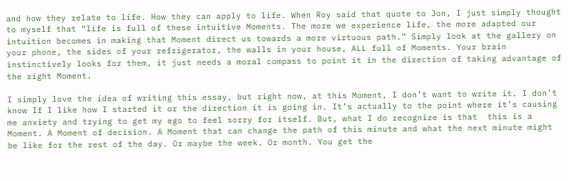and how they relate to life. How they can apply to life. When Roy said that quote to Jon, I just simply thought to myself that “life is full of these intuitive Moments. The more we experience life, the more adapted our intuition becomes in making that Moment direct us towards a more virtuous path.” Simply look at the gallery on your phone, the sides of your refrigerator, the walls in your house, ALL full of Moments. Your brain instinctively looks for them, it just needs a moral compass to point it in the direction of taking advantage of the right Moment.

I simply love the idea of writing this essay, but right now, at this Moment, I don’t want to write it. I don’t know If I like how I started it or the direction it is going in. It’s actually to the point where it’s causing me anxiety and trying to get my ego to feel sorry for itself. But, what I do recognize is that  this is a Moment. A Moment of decision. A Moment that can change the path of this minute and what the next minute might be like for the rest of the day. Or maybe the week. Or month. You get the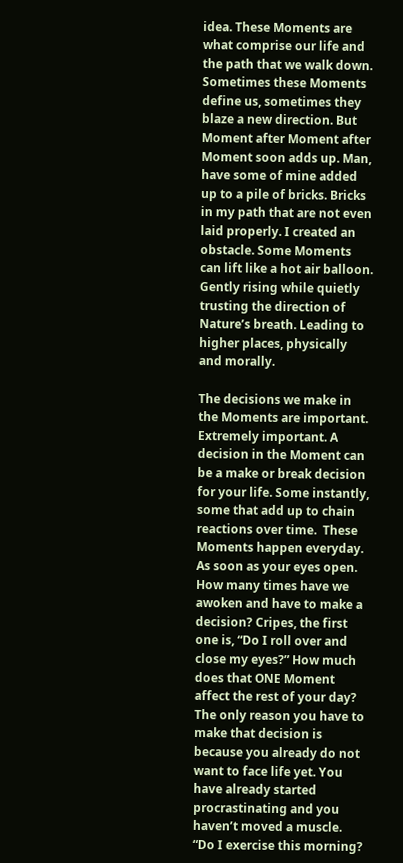idea. These Moments are what comprise our life and the path that we walk down. Sometimes these Moments define us, sometimes they blaze a new direction. But Moment after Moment after Moment soon adds up. Man, have some of mine added up to a pile of bricks. Bricks in my path that are not even laid properly. I created an obstacle. Some Moments can lift like a hot air balloon. Gently rising while quietly trusting the direction of Nature’s breath. Leading to higher places, physically and morally.

The decisions we make in the Moments are important. Extremely important. A decision in the Moment can be a make or break decision for your life. Some instantly, some that add up to chain reactions over time.  These Moments happen everyday. As soon as your eyes open. How many times have we awoken and have to make a decision? Cripes, the first one is, “Do I roll over and close my eyes?” How much does that ONE Moment affect the rest of your day? The only reason you have to make that decision is because you already do not want to face life yet. You have already started procrastinating and you haven’t moved a muscle. “Do I exercise this morning?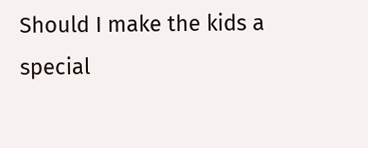Should I make the kids a special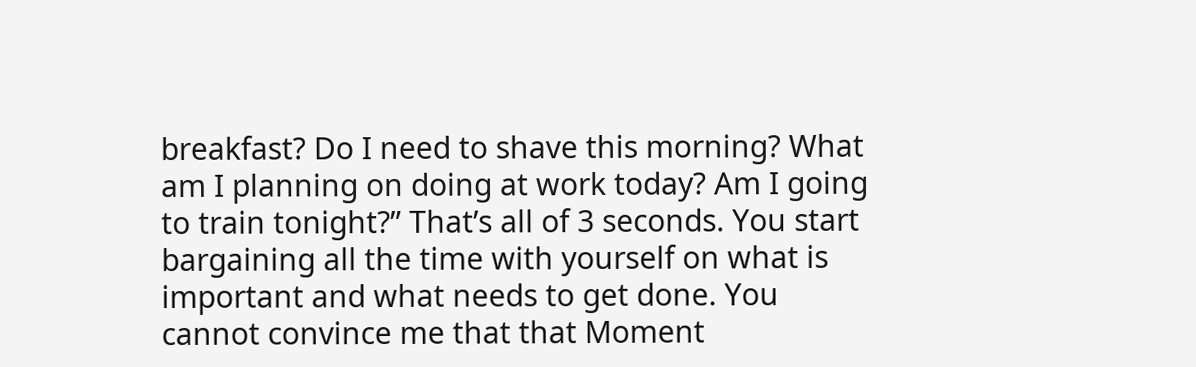breakfast? Do I need to shave this morning? What am I planning on doing at work today? Am I going to train tonight?” That’s all of 3 seconds. You start bargaining all the time with yourself on what is important and what needs to get done. You cannot convince me that that Moment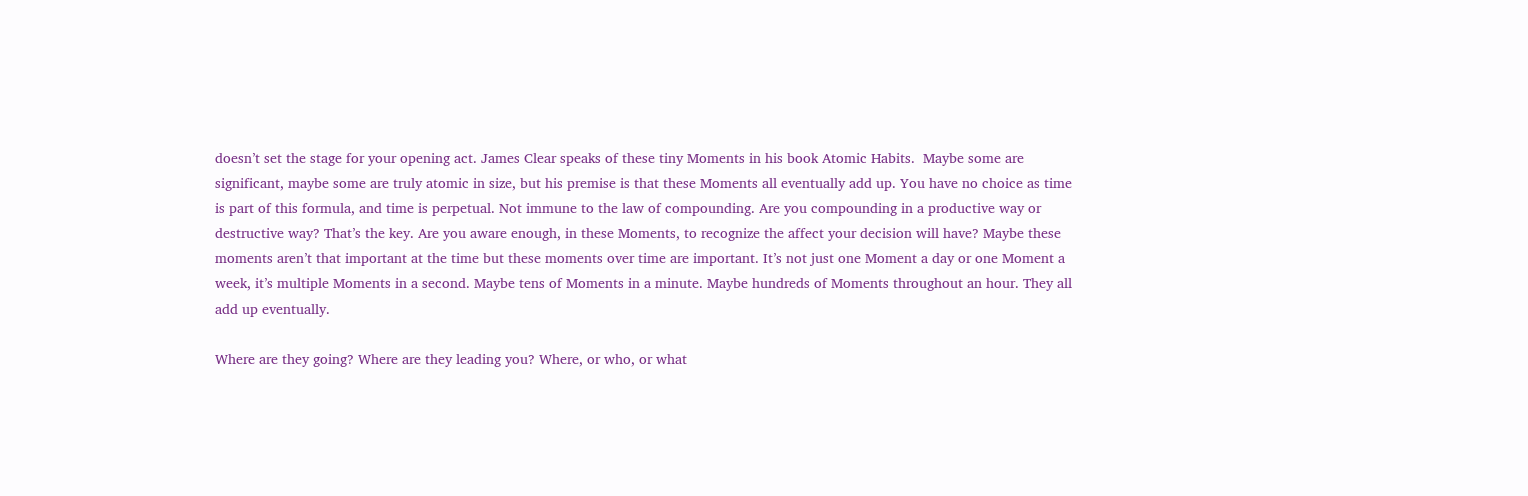doesn’t set the stage for your opening act. James Clear speaks of these tiny Moments in his book Atomic Habits.  Maybe some are significant, maybe some are truly atomic in size, but his premise is that these Moments all eventually add up. You have no choice as time is part of this formula, and time is perpetual. Not immune to the law of compounding. Are you compounding in a productive way or destructive way? That’s the key. Are you aware enough, in these Moments, to recognize the affect your decision will have? Maybe these moments aren’t that important at the time but these moments over time are important. It’s not just one Moment a day or one Moment a week, it’s multiple Moments in a second. Maybe tens of Moments in a minute. Maybe hundreds of Moments throughout an hour. They all add up eventually.

Where are they going? Where are they leading you? Where, or who, or what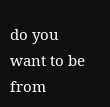do you want to be from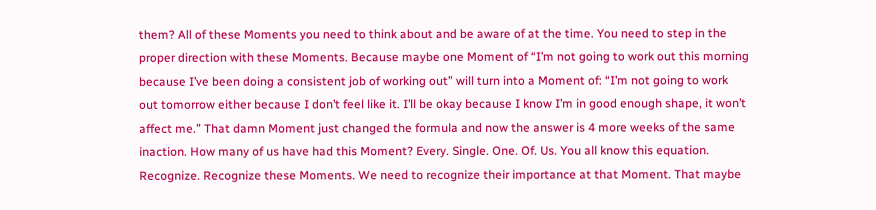them? All of these Moments you need to think about and be aware of at the time. You need to step in the proper direction with these Moments. Because maybe one Moment of “I’m not going to work out this morning because I’ve been doing a consistent job of working out” will turn into a Moment of: “I’m not going to work out tomorrow either because I don’t feel like it. I’ll be okay because I know I’m in good enough shape, it won’t affect me.” That damn Moment just changed the formula and now the answer is 4 more weeks of the same inaction. How many of us have had this Moment? Every. Single. One. Of. Us. You all know this equation. Recognize. Recognize these Moments. We need to recognize their importance at that Moment. That maybe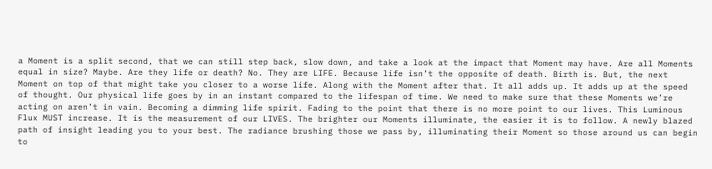a Moment is a split second, that we can still step back, slow down, and take a look at the impact that Moment may have. Are all Moments equal in size? Maybe. Are they life or death? No. They are LIFE. Because life isn’t the opposite of death. Birth is. But, the next Moment on top of that might take you closer to a worse life. Along with the Moment after that. It all adds up. It adds up at the speed of thought. Our physical life goes by in an instant compared to the lifespan of time. We need to make sure that these Moments we’re acting on aren’t in vain. Becoming a dimming life spirit. Fading to the point that there is no more point to our lives. This Luminous Flux MUST increase. It is the measurement of our LIVES. The brighter our Moments illuminate, the easier it is to follow. A newly blazed path of insight leading you to your best. The radiance brushing those we pass by, illuminating their Moment so those around us can begin to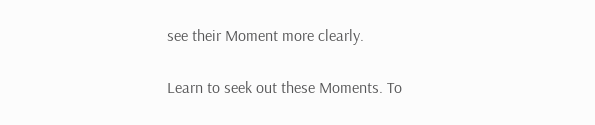see their Moment more clearly.

Learn to seek out these Moments. To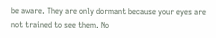be aware. They are only dormant because your eyes are not trained to see them. No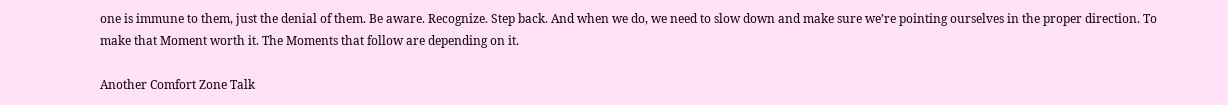one is immune to them, just the denial of them. Be aware. Recognize. Step back. And when we do, we need to slow down and make sure we’re pointing ourselves in the proper direction. To make that Moment worth it. The Moments that follow are depending on it.

Another Comfort Zone Talk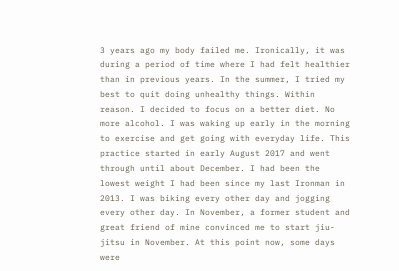3 years ago my body failed me. Ironically, it was during a period of time where I had felt healthier than in previous years. In the summer, I tried my best to quit doing unhealthy things. Within reason. I decided to focus on a better diet. No more alcohol. I was waking up early in the morning to exercise and get going with everyday life. This practice started in early August 2017 and went through until about December. I had been the lowest weight I had been since my last Ironman in 2013. I was biking every other day and jogging every other day. In November, a former student and great friend of mine convinced me to start jiu-jitsu in November. At this point now, some days were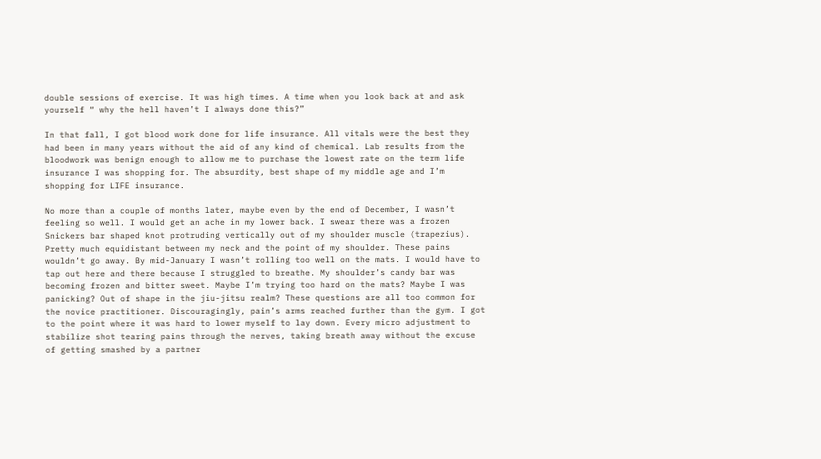double sessions of exercise. It was high times. A time when you look back at and ask yourself “ why the hell haven’t I always done this?”

In that fall, I got blood work done for life insurance. All vitals were the best they had been in many years without the aid of any kind of chemical. Lab results from the bloodwork was benign enough to allow me to purchase the lowest rate on the term life insurance I was shopping for. The absurdity, best shape of my middle age and I’m shopping for LIFE insurance.

No more than a couple of months later, maybe even by the end of December, I wasn’t feeling so well. I would get an ache in my lower back. I swear there was a frozen Snickers bar shaped knot protruding vertically out of my shoulder muscle (trapezius). Pretty much equidistant between my neck and the point of my shoulder. These pains wouldn’t go away. By mid-January I wasn’t rolling too well on the mats. I would have to tap out here and there because I struggled to breathe. My shoulder’s candy bar was becoming frozen and bitter sweet. Maybe I’m trying too hard on the mats? Maybe I was panicking? Out of shape in the jiu-jitsu realm? These questions are all too common for the novice practitioner. Discouragingly, pain’s arms reached further than the gym. I got to the point where it was hard to lower myself to lay down. Every micro adjustment to stabilize shot tearing pains through the nerves, taking breath away without the excuse of getting smashed by a partner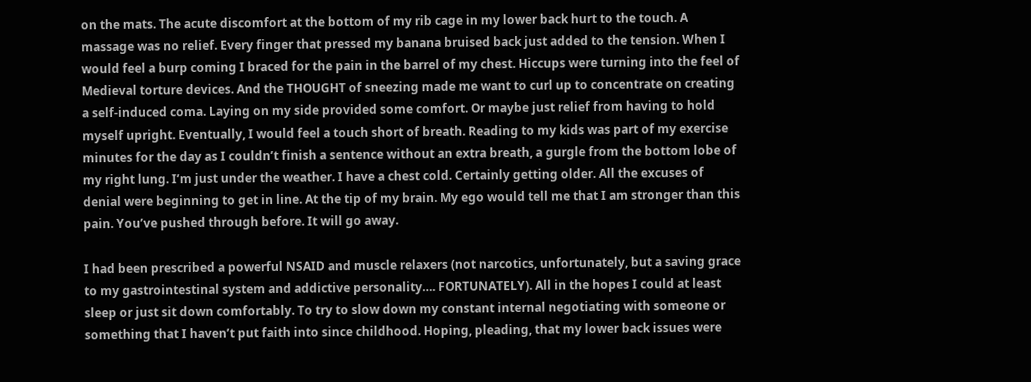on the mats. The acute discomfort at the bottom of my rib cage in my lower back hurt to the touch. A massage was no relief. Every finger that pressed my banana bruised back just added to the tension. When I would feel a burp coming I braced for the pain in the barrel of my chest. Hiccups were turning into the feel of Medieval torture devices. And the THOUGHT of sneezing made me want to curl up to concentrate on creating a self-induced coma. Laying on my side provided some comfort. Or maybe just relief from having to hold myself upright. Eventually, I would feel a touch short of breath. Reading to my kids was part of my exercise minutes for the day as I couldn’t finish a sentence without an extra breath, a gurgle from the bottom lobe of my right lung. I’m just under the weather. I have a chest cold. Certainly getting older. All the excuses of denial were beginning to get in line. At the tip of my brain. My ego would tell me that I am stronger than this pain. You’ve pushed through before. It will go away.

I had been prescribed a powerful NSAID and muscle relaxers (not narcotics, unfortunately, but a saving grace to my gastrointestinal system and addictive personality…. FORTUNATELY). All in the hopes I could at least sleep or just sit down comfortably. To try to slow down my constant internal negotiating with someone or something that I haven’t put faith into since childhood. Hoping, pleading, that my lower back issues were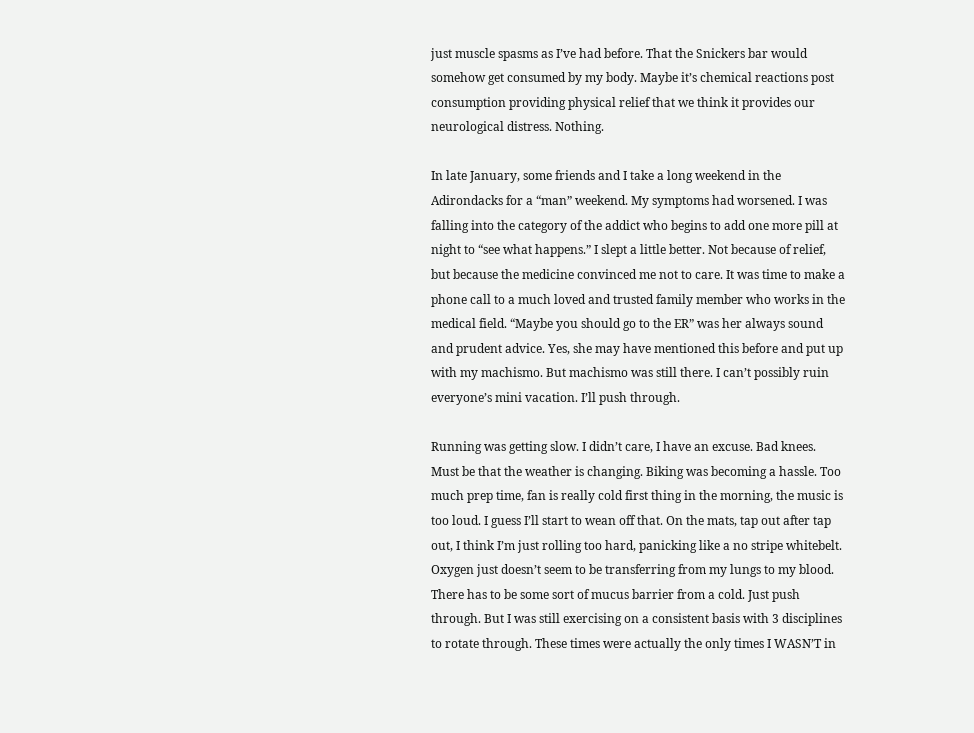just muscle spasms as I’ve had before. That the Snickers bar would somehow get consumed by my body. Maybe it’s chemical reactions post consumption providing physical relief that we think it provides our neurological distress. Nothing.

In late January, some friends and I take a long weekend in the Adirondacks for a “man” weekend. My symptoms had worsened. I was falling into the category of the addict who begins to add one more pill at night to “see what happens.” I slept a little better. Not because of relief, but because the medicine convinced me not to care. It was time to make a phone call to a much loved and trusted family member who works in the medical field. “Maybe you should go to the ER” was her always sound and prudent advice. Yes, she may have mentioned this before and put up with my machismo. But machismo was still there. I can’t possibly ruin everyone’s mini vacation. I’ll push through.

Running was getting slow. I didn’t care, I have an excuse. Bad knees. Must be that the weather is changing. Biking was becoming a hassle. Too much prep time, fan is really cold first thing in the morning, the music is too loud. I guess I’ll start to wean off that. On the mats, tap out after tap out, I think I’m just rolling too hard, panicking like a no stripe whitebelt. Oxygen just doesn’t seem to be transferring from my lungs to my blood. There has to be some sort of mucus barrier from a cold. Just push through. But I was still exercising on a consistent basis with 3 disciplines to rotate through. These times were actually the only times I WASN’T in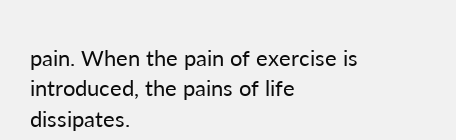pain. When the pain of exercise is introduced, the pains of life dissipates.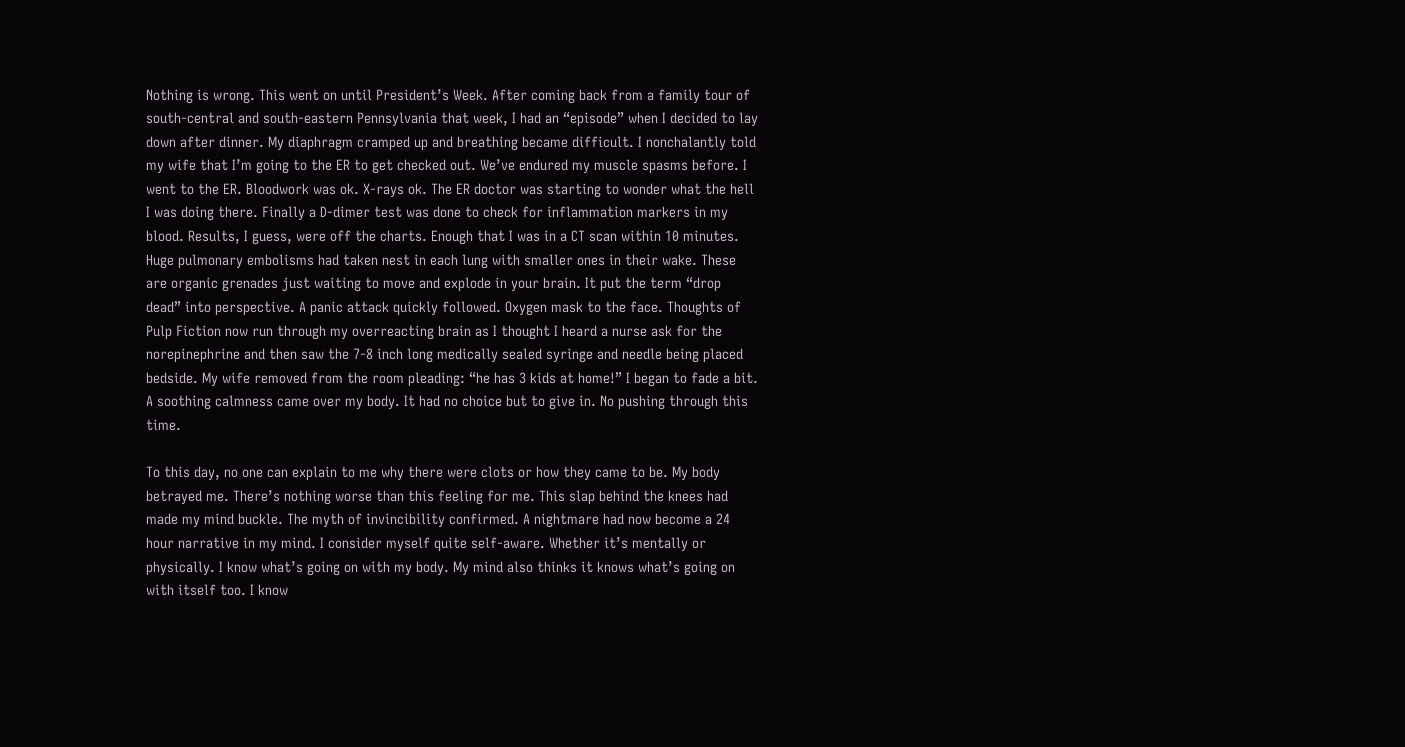Nothing is wrong. This went on until President’s Week. After coming back from a family tour of south-central and south-eastern Pennsylvania that week, I had an “episode” when I decided to lay down after dinner. My diaphragm cramped up and breathing became difficult. I nonchalantly told my wife that I’m going to the ER to get checked out. We’ve endured my muscle spasms before. I went to the ER. Bloodwork was ok. X-rays ok. The ER doctor was starting to wonder what the hell I was doing there. Finally a D-dimer test was done to check for inflammation markers in my blood. Results, I guess, were off the charts. Enough that I was in a CT scan within 10 minutes. Huge pulmonary embolisms had taken nest in each lung with smaller ones in their wake. These are organic grenades just waiting to move and explode in your brain. It put the term “drop dead” into perspective. A panic attack quickly followed. Oxygen mask to the face. Thoughts of Pulp Fiction now run through my overreacting brain as I thought I heard a nurse ask for the norepinephrine and then saw the 7-8 inch long medically sealed syringe and needle being placed bedside. My wife removed from the room pleading: “he has 3 kids at home!” I began to fade a bit. A soothing calmness came over my body. It had no choice but to give in. No pushing through this time.

To this day, no one can explain to me why there were clots or how they came to be. My body betrayed me. There’s nothing worse than this feeling for me. This slap behind the knees had made my mind buckle. The myth of invincibility confirmed. A nightmare had now become a 24 hour narrative in my mind. I consider myself quite self-aware. Whether it’s mentally or physically. I know what’s going on with my body. My mind also thinks it knows what’s going on with itself too. I know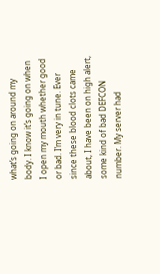what’s going on around my body. I know it’s going on when I open my mouth whether good or bad. I’m very in tune. Ever since these blood clots came about, I have been on high alert, some kind of bad DEFCON number. My server had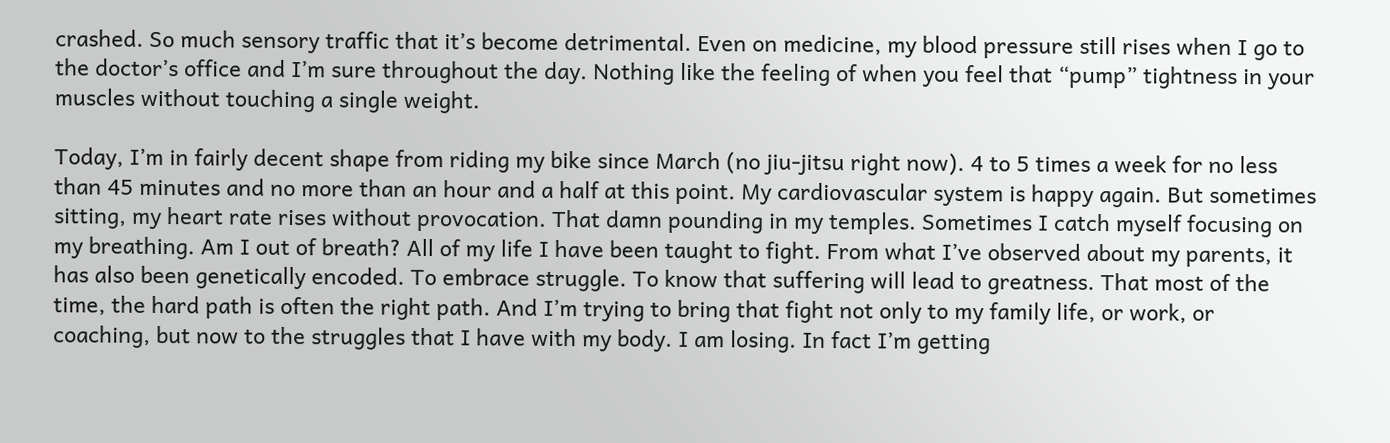crashed. So much sensory traffic that it’s become detrimental. Even on medicine, my blood pressure still rises when I go to the doctor’s office and I’m sure throughout the day. Nothing like the feeling of when you feel that “pump” tightness in your muscles without touching a single weight.

Today, I’m in fairly decent shape from riding my bike since March (no jiu-jitsu right now). 4 to 5 times a week for no less than 45 minutes and no more than an hour and a half at this point. My cardiovascular system is happy again. But sometimes sitting, my heart rate rises without provocation. That damn pounding in my temples. Sometimes I catch myself focusing on my breathing. Am I out of breath? All of my life I have been taught to fight. From what I’ve observed about my parents, it has also been genetically encoded. To embrace struggle. To know that suffering will lead to greatness. That most of the time, the hard path is often the right path. And I’m trying to bring that fight not only to my family life, or work, or coaching, but now to the struggles that I have with my body. I am losing. In fact I’m getting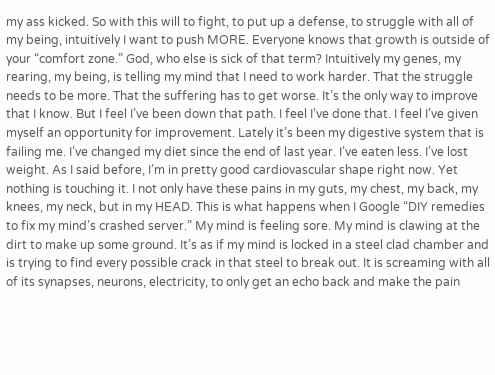my ass kicked. So with this will to fight, to put up a defense, to struggle with all of my being, intuitively I want to push MORE. Everyone knows that growth is outside of your “comfort zone.” God, who else is sick of that term? Intuitively my genes, my rearing, my being, is telling my mind that I need to work harder. That the struggle needs to be more. That the suffering has to get worse. It’s the only way to improve that I know. But I feel I’ve been down that path. I feel I’ve done that. I feel I’ve given myself an opportunity for improvement. Lately it’s been my digestive system that is failing me. I’ve changed my diet since the end of last year. I’ve eaten less. I’ve lost weight. As I said before, I’m in pretty good cardiovascular shape right now. Yet nothing is touching it. I not only have these pains in my guts, my chest, my back, my knees, my neck, but in my HEAD. This is what happens when I Google “DIY remedies to fix my mind’s crashed server.” My mind is feeling sore. My mind is clawing at the dirt to make up some ground. It’s as if my mind is locked in a steel clad chamber and is trying to find every possible crack in that steel to break out. It is screaming with all of its synapses, neurons, electricity, to only get an echo back and make the pain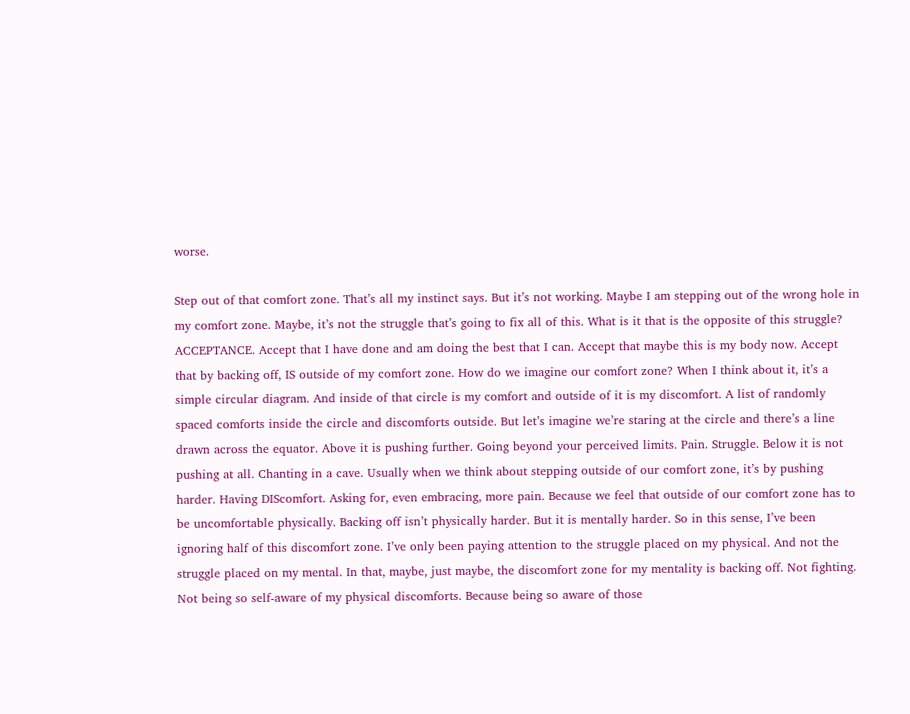worse.

Step out of that comfort zone. That’s all my instinct says. But it’s not working. Maybe I am stepping out of the wrong hole in my comfort zone. Maybe, it’s not the struggle that’s going to fix all of this. What is it that is the opposite of this struggle? ACCEPTANCE. Accept that I have done and am doing the best that I can. Accept that maybe this is my body now. Accept that by backing off, IS outside of my comfort zone. How do we imagine our comfort zone? When I think about it, it’s a simple circular diagram. And inside of that circle is my comfort and outside of it is my discomfort. A list of randomly spaced comforts inside the circle and discomforts outside. But let’s imagine we’re staring at the circle and there’s a line drawn across the equator. Above it is pushing further. Going beyond your perceived limits. Pain. Struggle. Below it is not pushing at all. Chanting in a cave. Usually when we think about stepping outside of our comfort zone, it’s by pushing harder. Having DIScomfort. Asking for, even embracing, more pain. Because we feel that outside of our comfort zone has to be uncomfortable physically. Backing off isn’t physically harder. But it is mentally harder. So in this sense, I’ve been ignoring half of this discomfort zone. I’ve only been paying attention to the struggle placed on my physical. And not the struggle placed on my mental. In that, maybe, just maybe, the discomfort zone for my mentality is backing off. Not fighting. Not being so self-aware of my physical discomforts. Because being so aware of those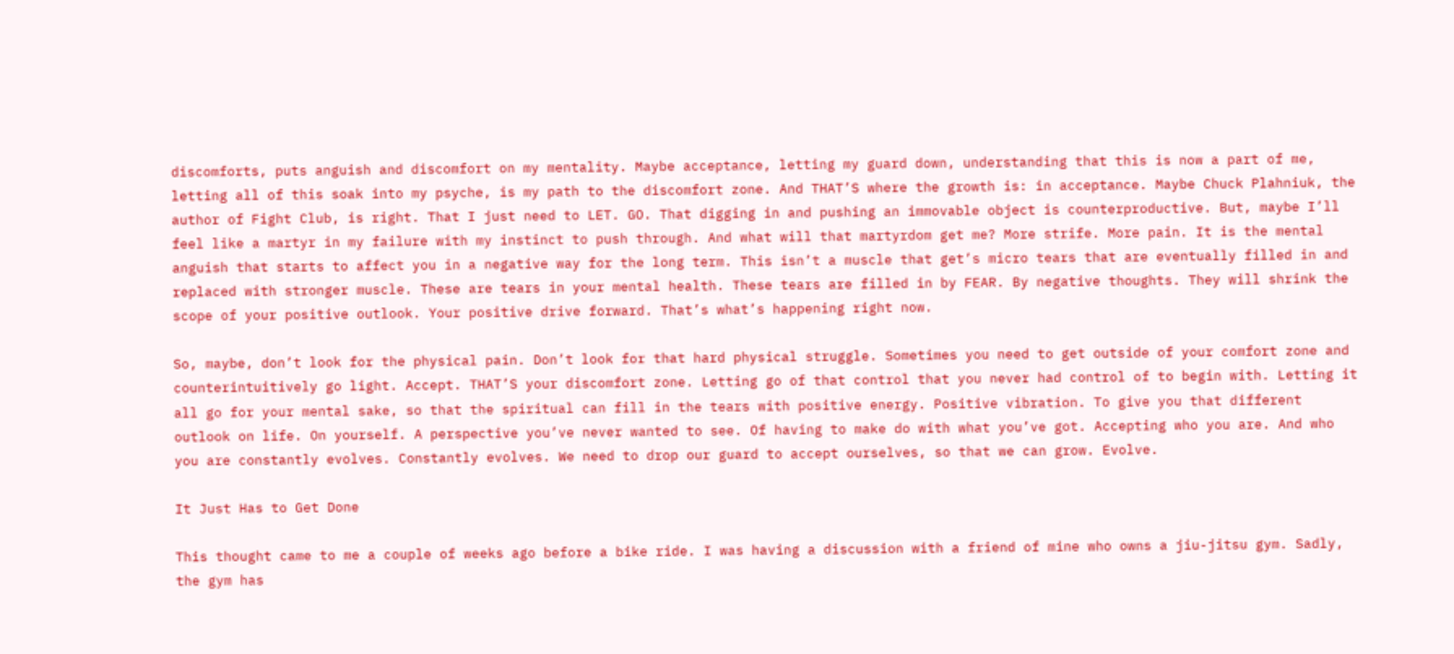discomforts, puts anguish and discomfort on my mentality. Maybe acceptance, letting my guard down, understanding that this is now a part of me, letting all of this soak into my psyche, is my path to the discomfort zone. And THAT’S where the growth is: in acceptance. Maybe Chuck Plahniuk, the author of Fight Club, is right. That I just need to LET. GO. That digging in and pushing an immovable object is counterproductive. But, maybe I’ll feel like a martyr in my failure with my instinct to push through. And what will that martyrdom get me? More strife. More pain. It is the mental anguish that starts to affect you in a negative way for the long term. This isn’t a muscle that get’s micro tears that are eventually filled in and replaced with stronger muscle. These are tears in your mental health. These tears are filled in by FEAR. By negative thoughts. They will shrink the scope of your positive outlook. Your positive drive forward. That’s what’s happening right now.

So, maybe, don’t look for the physical pain. Don’t look for that hard physical struggle. Sometimes you need to get outside of your comfort zone and counterintuitively go light. Accept. THAT’S your discomfort zone. Letting go of that control that you never had control of to begin with. Letting it all go for your mental sake, so that the spiritual can fill in the tears with positive energy. Positive vibration. To give you that different outlook on life. On yourself. A perspective you’ve never wanted to see. Of having to make do with what you’ve got. Accepting who you are. And who you are constantly evolves. Constantly evolves. We need to drop our guard to accept ourselves, so that we can grow. Evolve.

It Just Has to Get Done

This thought came to me a couple of weeks ago before a bike ride. I was having a discussion with a friend of mine who owns a jiu-jitsu gym. Sadly, the gym has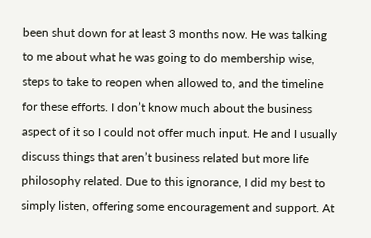been shut down for at least 3 months now. He was talking to me about what he was going to do membership wise, steps to take to reopen when allowed to, and the timeline for these efforts. I don’t know much about the business aspect of it so I could not offer much input. He and I usually discuss things that aren’t business related but more life philosophy related. Due to this ignorance, I did my best to simply listen, offering some encouragement and support. At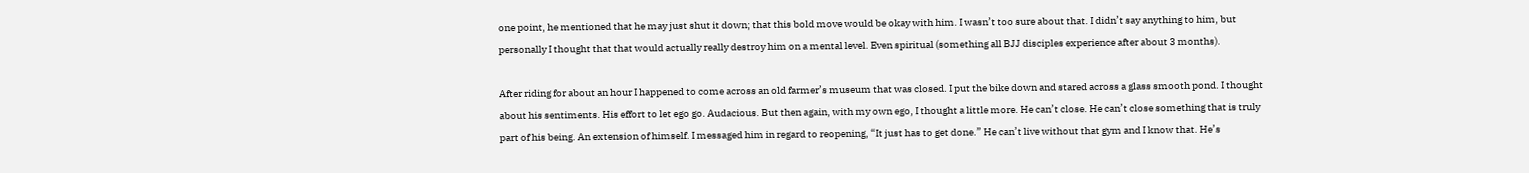one point, he mentioned that he may just shut it down; that this bold move would be okay with him. I wasn’t too sure about that. I didn’t say anything to him, but personally I thought that that would actually really destroy him on a mental level. Even spiritual (something all BJJ disciples experience after about 3 months).

After riding for about an hour I happened to come across an old farmer’s museum that was closed. I put the bike down and stared across a glass smooth pond. I thought about his sentiments. His effort to let ego go. Audacious. But then again, with my own ego, I thought a little more. He can’t close. He can’t close something that is truly part of his being. An extension of himself. I messaged him in regard to reopening, “It just has to get done.” He can’t live without that gym and I know that. He’s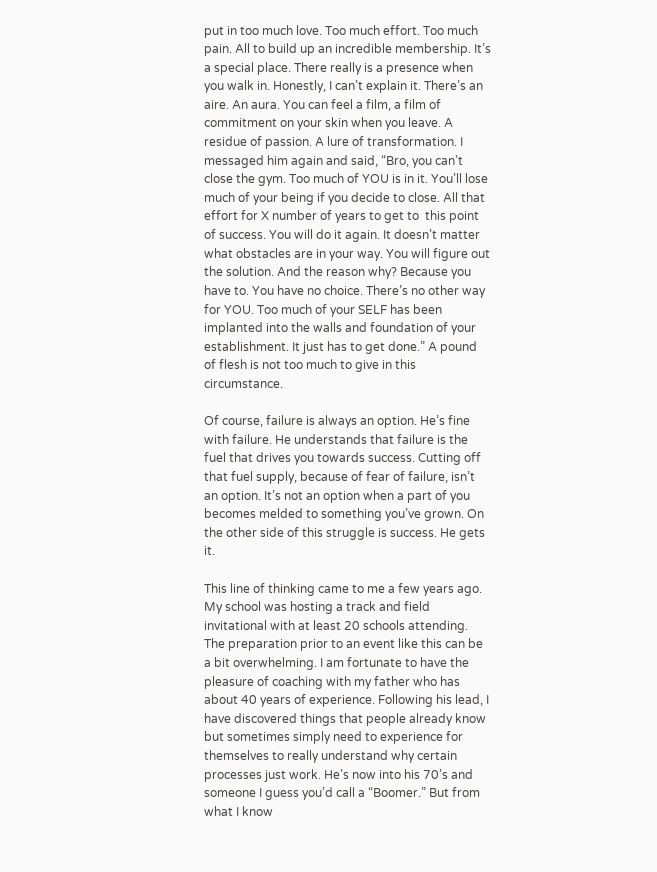put in too much love. Too much effort. Too much pain. All to build up an incredible membership. It’s a special place. There really is a presence when you walk in. Honestly, I can’t explain it. There’s an aire. An aura. You can feel a film, a film of commitment on your skin when you leave. A residue of passion. A lure of transformation. I messaged him again and said, “Bro, you can’t close the gym. Too much of YOU is in it. You’ll lose much of your being if you decide to close. All that effort for X number of years to get to  this point of success. You will do it again. It doesn’t matter what obstacles are in your way. You will figure out the solution. And the reason why? Because you have to. You have no choice. There’s no other way for YOU. Too much of your SELF has been implanted into the walls and foundation of your establishment. It just has to get done.” A pound of flesh is not too much to give in this circumstance.

Of course, failure is always an option. He’s fine with failure. He understands that failure is the fuel that drives you towards success. Cutting off that fuel supply, because of fear of failure, isn’t an option. It’s not an option when a part of you becomes melded to something you’ve grown. On the other side of this struggle is success. He gets it.

This line of thinking came to me a few years ago. My school was hosting a track and field invitational with at least 20 schools attending. The preparation prior to an event like this can be a bit overwhelming. I am fortunate to have the pleasure of coaching with my father who has about 40 years of experience. Following his lead, I have discovered things that people already know but sometimes simply need to experience for themselves to really understand why certain processes just work. He’s now into his 70’s and someone I guess you’d call a “Boomer.” But from what I know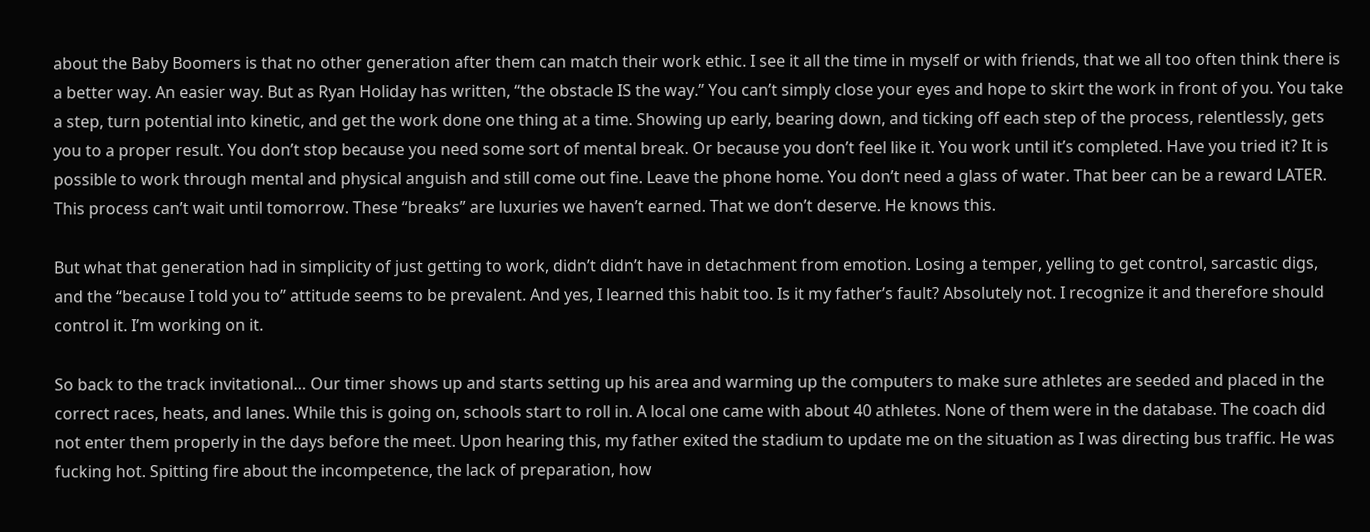about the Baby Boomers is that no other generation after them can match their work ethic. I see it all the time in myself or with friends, that we all too often think there is a better way. An easier way. But as Ryan Holiday has written, “the obstacle IS the way.” You can’t simply close your eyes and hope to skirt the work in front of you. You take a step, turn potential into kinetic, and get the work done one thing at a time. Showing up early, bearing down, and ticking off each step of the process, relentlessly, gets you to a proper result. You don’t stop because you need some sort of mental break. Or because you don’t feel like it. You work until it’s completed. Have you tried it? It is possible to work through mental and physical anguish and still come out fine. Leave the phone home. You don’t need a glass of water. That beer can be a reward LATER. This process can’t wait until tomorrow. These “breaks” are luxuries we haven’t earned. That we don’t deserve. He knows this.

But what that generation had in simplicity of just getting to work, didn’t didn’t have in detachment from emotion. Losing a temper, yelling to get control, sarcastic digs, and the “because I told you to” attitude seems to be prevalent. And yes, I learned this habit too. Is it my father’s fault? Absolutely not. I recognize it and therefore should control it. I’m working on it.

So back to the track invitational… Our timer shows up and starts setting up his area and warming up the computers to make sure athletes are seeded and placed in the correct races, heats, and lanes. While this is going on, schools start to roll in. A local one came with about 40 athletes. None of them were in the database. The coach did not enter them properly in the days before the meet. Upon hearing this, my father exited the stadium to update me on the situation as I was directing bus traffic. He was fucking hot. Spitting fire about the incompetence, the lack of preparation, how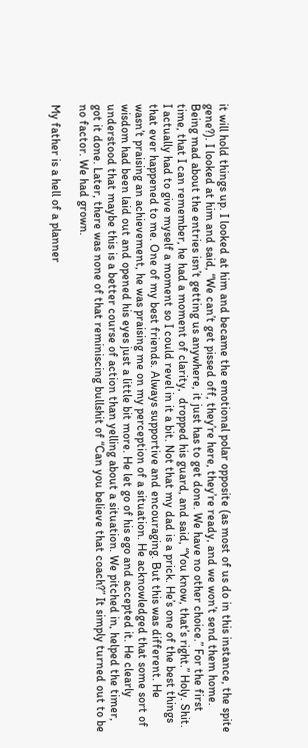it will hold things up. I looked at him and became the emotional polar opposite (as most of us do in this instance, the spite gene?). I looked at him and said, “We can’t get pissed off, they’re here, they’re ready, and we won’t send them home. Being mad about the entries isn’t getting us anywhere, it just has to get done. We have no other choice.” For the first time, that I can remember, he had a moment of clarity,  dropped his guard, and said, “You know, that’s right.” Holy. Shit. I actually had to give myself a moment so I could revel in it a bit. Not that my dad is a prick. He’s one of the best things that ever happened to me. One of my best friends. Always supportive and encouraging. But this was different. He wasn’t praising an achievement, he was praising me on my perception of a situation. He acknowledged that some sort of wisdom had been laid out and opened his eyes just a little bit more. He let go of his ego and accepted it. He clearly understood that maybe this is a better course of action than yelling about a situation. We pitched in, helped the timer, got it done. Later, there was none of that reminiscing bullshit of “Can you believe that coach?” It simply turned out to be no factor. We had grown.

My father is a hell of a planner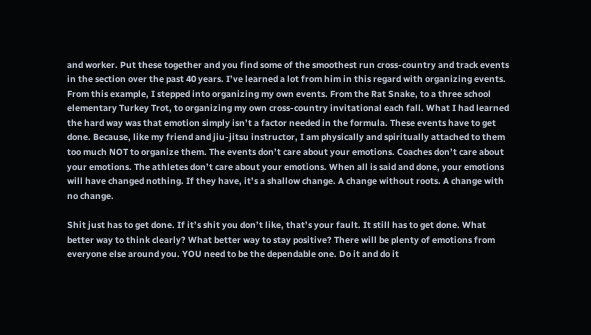and worker. Put these together and you find some of the smoothest run cross-country and track events in the section over the past 40 years. I’ve learned a lot from him in this regard with organizing events. From this example, I stepped into organizing my own events. From the Rat Snake, to a three school elementary Turkey Trot, to organizing my own cross-country invitational each fall. What I had learned the hard way was that emotion simply isn’t a factor needed in the formula. These events have to get done. Because, like my friend and jiu-jitsu instructor, I am physically and spiritually attached to them too much NOT to organize them. The events don’t care about your emotions. Coaches don’t care about your emotions. The athletes don’t care about your emotions. When all is said and done, your emotions will have changed nothing. If they have, it’s a shallow change. A change without roots. A change with no change.

Shit just has to get done. If it’s shit you don’t like, that’s your fault. It still has to get done. What better way to think clearly? What better way to stay positive? There will be plenty of emotions from everyone else around you. YOU need to be the dependable one. Do it and do it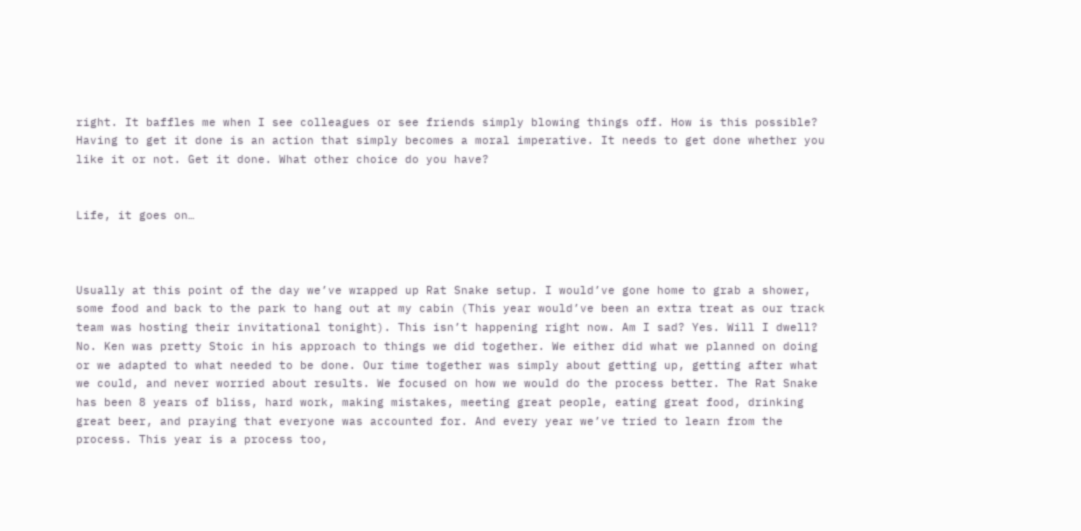right. It baffles me when I see colleagues or see friends simply blowing things off. How is this possible? Having to get it done is an action that simply becomes a moral imperative. It needs to get done whether you like it or not. Get it done. What other choice do you have?


Life, it goes on…



Usually at this point of the day we’ve wrapped up Rat Snake setup. I would’ve gone home to grab a shower, some food and back to the park to hang out at my cabin (This year would’ve been an extra treat as our track team was hosting their invitational tonight). This isn’t happening right now. Am I sad? Yes. Will I dwell? No. Ken was pretty Stoic in his approach to things we did together. We either did what we planned on doing or we adapted to what needed to be done. Our time together was simply about getting up, getting after what we could, and never worried about results. We focused on how we would do the process better. The Rat Snake has been 8 years of bliss, hard work, making mistakes, meeting great people, eating great food, drinking great beer, and praying that everyone was accounted for. And every year we’ve tried to learn from the process. This year is a process too,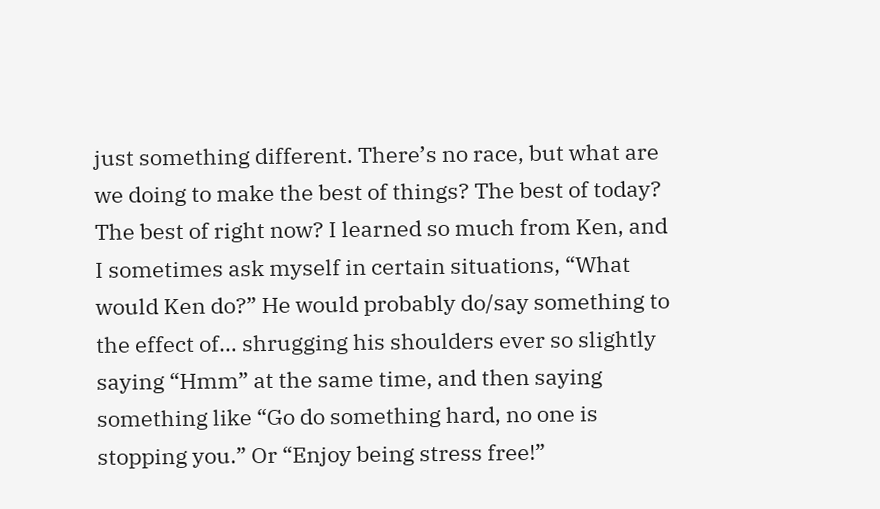just something different. There’s no race, but what are we doing to make the best of things? The best of today? The best of right now? I learned so much from Ken, and I sometimes ask myself in certain situations, “What would Ken do?” He would probably do/say something to the effect of… shrugging his shoulders ever so slightly saying “Hmm” at the same time, and then saying something like “Go do something hard, no one is stopping you.” Or “Enjoy being stress free!”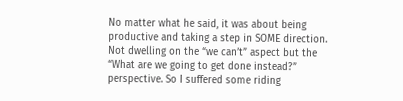No matter what he said, it was about being productive and taking a step in SOME direction. Not dwelling on the “we can’t” aspect but the “What are we going to get done instead?” perspective. So I suffered some riding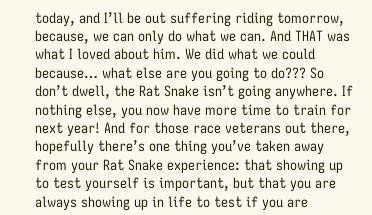today, and I’ll be out suffering riding tomorrow, because, we can only do what we can. And THAT was what I loved about him. We did what we could because… what else are you going to do??? So don’t dwell, the Rat Snake isn’t going anywhere. If nothing else, you now have more time to train for next year! And for those race veterans out there, hopefully there’s one thing you’ve taken away from your Rat Snake experience: that showing up to test yourself is important, but that you are always showing up in life to test if you are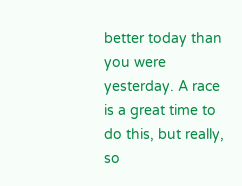better today than you were yesterday. A race is a great time to do this, but really, so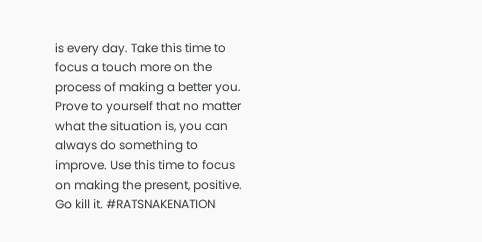is every day. Take this time to focus a touch more on the process of making a better you. Prove to yourself that no matter what the situation is, you can always do something to improve. Use this time to focus on making the present, positive. Go kill it. #RATSNAKENATION